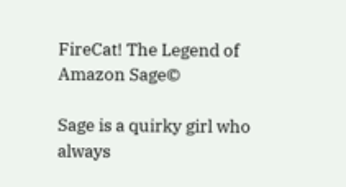FireCat! The Legend of Amazon Sage©

Sage is a quirky girl who always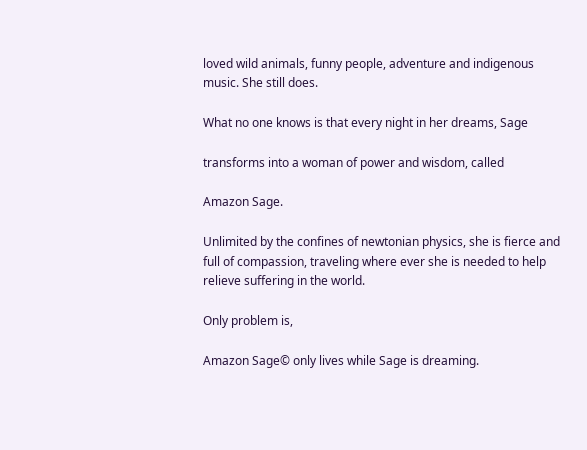loved wild animals, funny people, adventure and indigenous music. She still does.

What no one knows is that every night in her dreams, Sage

transforms into a woman of power and wisdom, called

Amazon Sage.

Unlimited by the confines of newtonian physics, she is fierce and full of compassion, traveling where ever she is needed to help relieve suffering in the world.

Only problem is,

Amazon Sage© only lives while Sage is dreaming.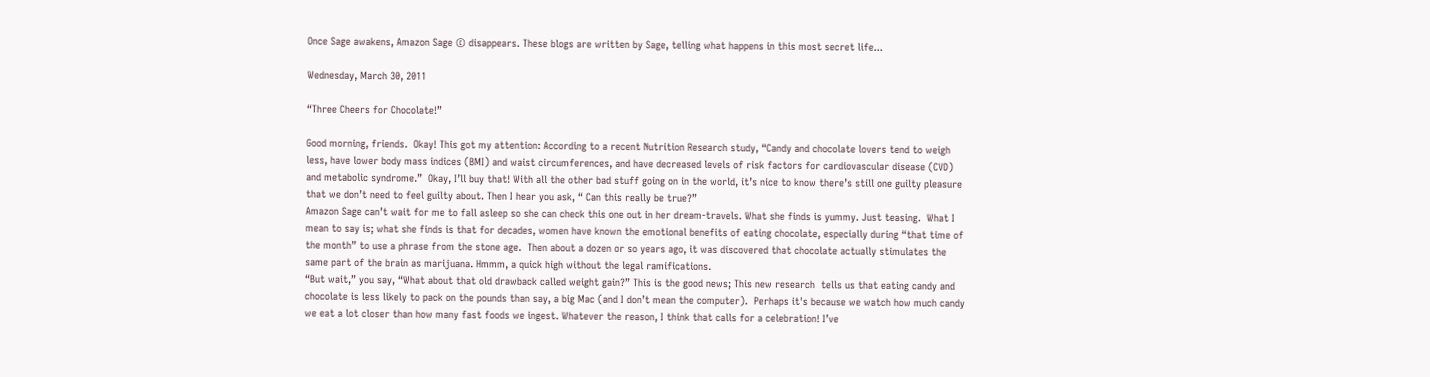Once Sage awakens, Amazon Sage © disappears. These blogs are written by Sage, telling what happens in this most secret life...

Wednesday, March 30, 2011

“Three Cheers for Chocolate!”

Good morning, friends.  Okay! This got my attention: According to a recent Nutrition Research study, “Candy and chocolate lovers tend to weigh less, have lower body mass indices (BMI) and waist circumferences, and have decreased levels of risk factors for cardiovascular disease (CVD) and metabolic syndrome.”  Okay, I’ll buy that! With all the other bad stuff going on in the world, it’s nice to know there’s still one guilty pleasure that we don’t need to feel guilty about. Then I hear you ask, “ Can this really be true?”
Amazon Sage can’t wait for me to fall asleep so she can check this one out in her dream-travels. What she finds is yummy. Just teasing.  What I mean to say is; what she finds is that for decades, women have known the emotional benefits of eating chocolate, especially during “that time of the month” to use a phrase from the stone age.  Then about a dozen or so years ago, it was discovered that chocolate actually stimulates the same part of the brain as marijuana. Hmmm, a quick high without the legal ramifications.
“But wait,” you say, “What about that old drawback called weight gain?” This is the good news; This new research  tells us that eating candy and chocolate is less likely to pack on the pounds than say, a big Mac (and I don’t mean the computer).  Perhaps it's because we watch how much candy we eat a lot closer than how many fast foods we ingest. Whatever the reason, I think that calls for a celebration! I’ve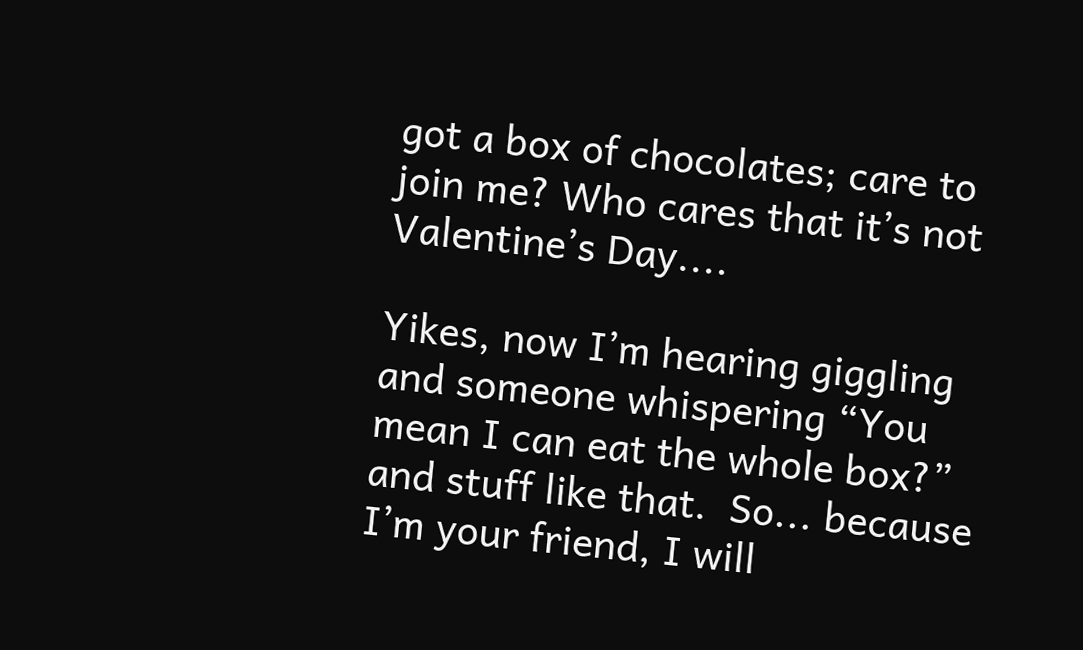got a box of chocolates; care to join me? Who cares that it’s not Valentine’s Day....

Yikes, now I’m hearing giggling and someone whispering “You mean I can eat the whole box?” and stuff like that.  So... because I’m your friend, I will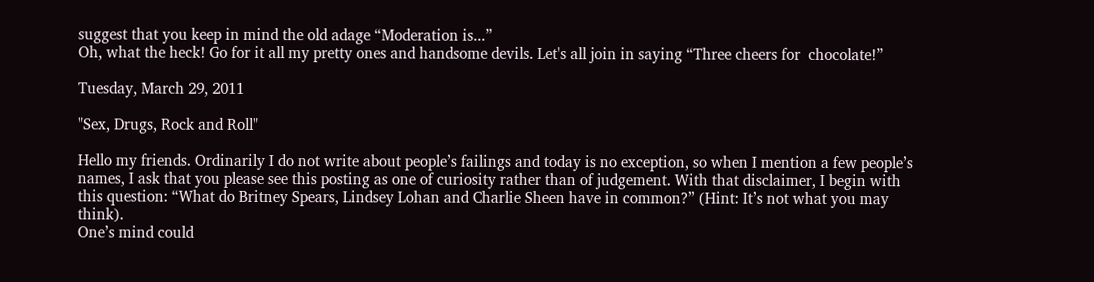suggest that you keep in mind the old adage “Moderation is...”
Oh, what the heck! Go for it all my pretty ones and handsome devils. Let's all join in saying “Three cheers for  chocolate!”

Tuesday, March 29, 2011

"Sex, Drugs, Rock and Roll"

Hello my friends. Ordinarily I do not write about people’s failings and today is no exception, so when I mention a few people’s names, I ask that you please see this posting as one of curiosity rather than of judgement. With that disclaimer, I begin with this question: “What do Britney Spears, Lindsey Lohan and Charlie Sheen have in common?” (Hint: It’s not what you may think).
One’s mind could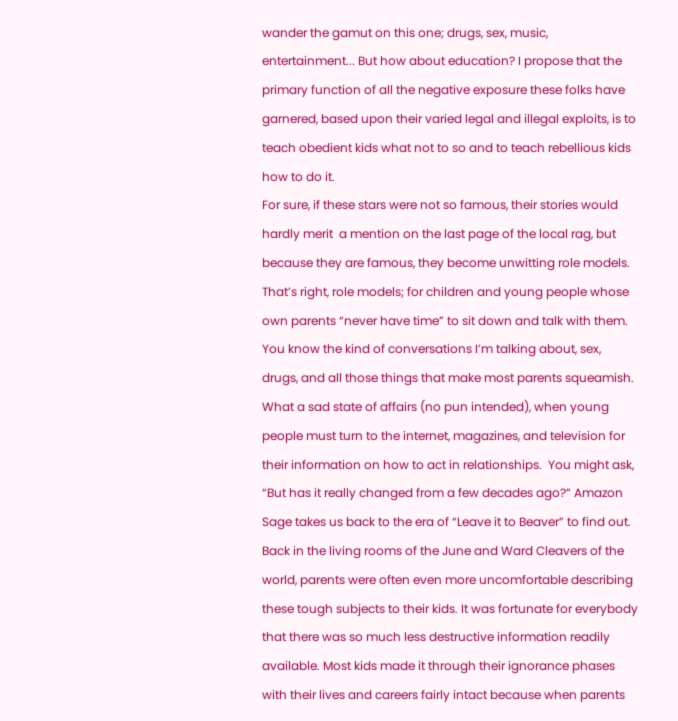wander the gamut on this one; drugs, sex, music, entertainment... But how about education? I propose that the primary function of all the negative exposure these folks have garnered, based upon their varied legal and illegal exploits, is to teach obedient kids what not to so and to teach rebellious kids how to do it.
For sure, if these stars were not so famous, their stories would hardly merit  a mention on the last page of the local rag, but because they are famous, they become unwitting role models. That’s right, role models; for children and young people whose own parents “never have time” to sit down and talk with them. You know the kind of conversations I’m talking about, sex, drugs, and all those things that make most parents squeamish. What a sad state of affairs (no pun intended), when young people must turn to the internet, magazines, and television for their information on how to act in relationships.  You might ask, “But has it really changed from a few decades ago?” Amazon Sage takes us back to the era of “Leave it to Beaver” to find out.
Back in the living rooms of the June and Ward Cleavers of the world, parents were often even more uncomfortable describing these tough subjects to their kids. It was fortunate for everybody that there was so much less destructive information readily available. Most kids made it through their ignorance phases with their lives and careers fairly intact because when parents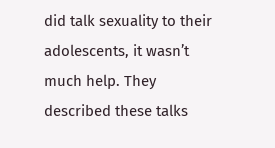did talk sexuality to their adolescents, it wasn’t much help. They described these talks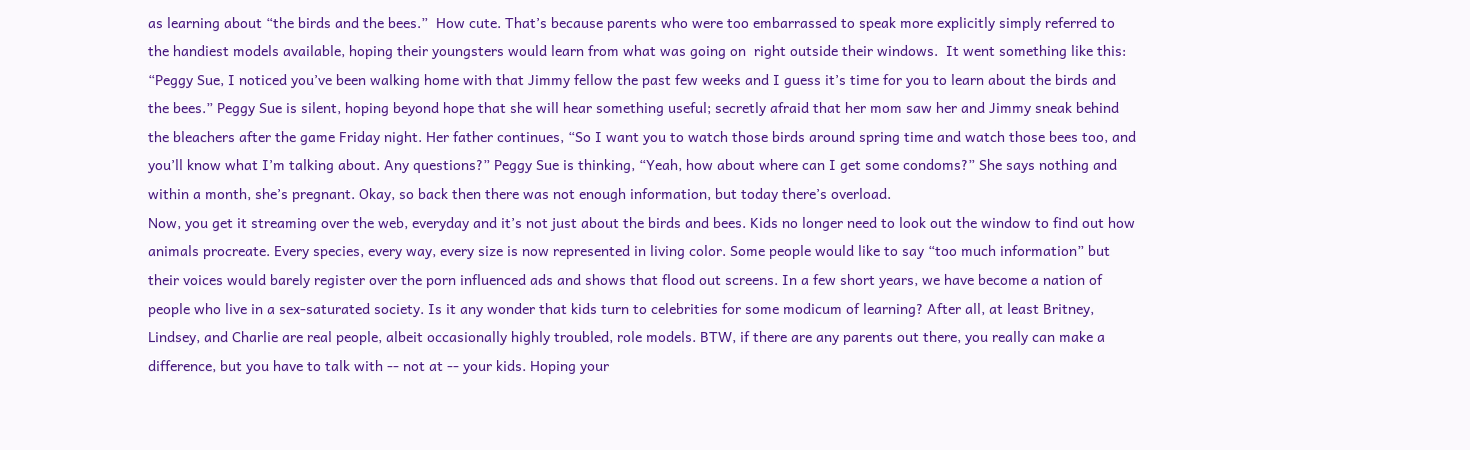as learning about “the birds and the bees.”  How cute. That’s because parents who were too embarrassed to speak more explicitly simply referred to the handiest models available, hoping their youngsters would learn from what was going on  right outside their windows.  It went something like this:
“Peggy Sue, I noticed you’ve been walking home with that Jimmy fellow the past few weeks and I guess it’s time for you to learn about the birds and the bees.” Peggy Sue is silent, hoping beyond hope that she will hear something useful; secretly afraid that her mom saw her and Jimmy sneak behind the bleachers after the game Friday night. Her father continues, “So I want you to watch those birds around spring time and watch those bees too, and you’ll know what I’m talking about. Any questions?” Peggy Sue is thinking, “Yeah, how about where can I get some condoms?” She says nothing and within a month, she’s pregnant. Okay, so back then there was not enough information, but today there’s overload.
Now, you get it streaming over the web, everyday and it’s not just about the birds and bees. Kids no longer need to look out the window to find out how animals procreate. Every species, every way, every size is now represented in living color. Some people would like to say “too much information” but their voices would barely register over the porn influenced ads and shows that flood out screens. In a few short years, we have become a nation of people who live in a sex-saturated society. Is it any wonder that kids turn to celebrities for some modicum of learning? After all, at least Britney, Lindsey, and Charlie are real people, albeit occasionally highly troubled, role models. BTW, if there are any parents out there, you really can make a difference, but you have to talk with -- not at -- your kids. Hoping your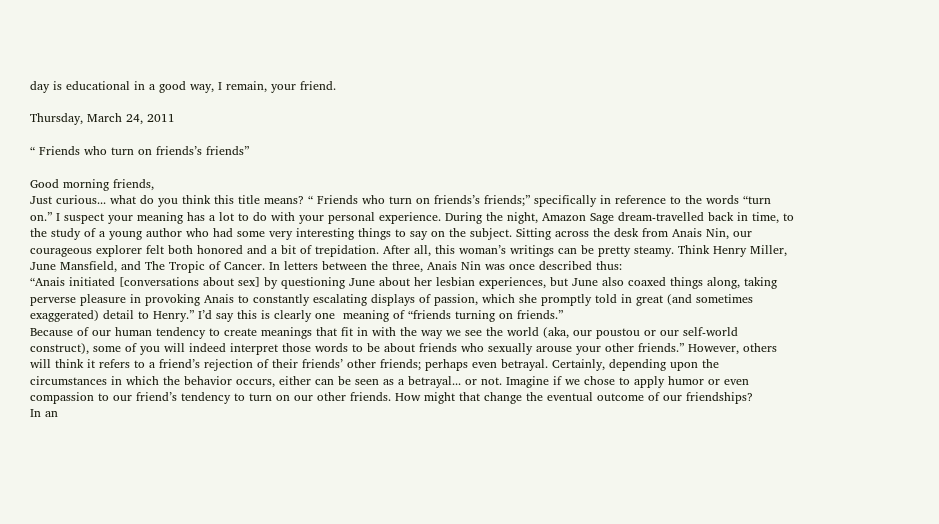day is educational in a good way, I remain, your friend.

Thursday, March 24, 2011

“ Friends who turn on friends’s friends”

Good morning friends,
Just curious... what do you think this title means? “ Friends who turn on friends’s friends;” specifically in reference to the words “turn on.” I suspect your meaning has a lot to do with your personal experience. During the night, Amazon Sage dream-travelled back in time, to the study of a young author who had some very interesting things to say on the subject. Sitting across the desk from Anais Nin, our courageous explorer felt both honored and a bit of trepidation. After all, this woman’s writings can be pretty steamy. Think Henry Miller, June Mansfield, and The Tropic of Cancer. In letters between the three, Anais Nin was once described thus:
“Anais initiated [conversations about sex] by questioning June about her lesbian experiences, but June also coaxed things along, taking perverse pleasure in provoking Anais to constantly escalating displays of passion, which she promptly told in great (and sometimes exaggerated) detail to Henry.” I’d say this is clearly one  meaning of “friends turning on friends.”
Because of our human tendency to create meanings that fit in with the way we see the world (aka, our poustou or our self-world construct), some of you will indeed interpret those words to be about friends who sexually arouse your other friends.” However, others will think it refers to a friend’s rejection of their friends’ other friends; perhaps even betrayal. Certainly, depending upon the circumstances in which the behavior occurs, either can be seen as a betrayal... or not. Imagine if we chose to apply humor or even compassion to our friend’s tendency to turn on our other friends. How might that change the eventual outcome of our friendships?
In an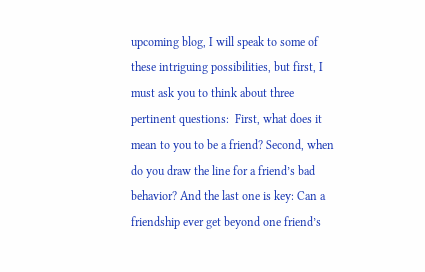upcoming blog, I will speak to some of these intriguing possibilities, but first, I must ask you to think about three pertinent questions:  First, what does it mean to you to be a friend? Second, when do you draw the line for a friend’s bad behavior? And the last one is key: Can a friendship ever get beyond one friend’s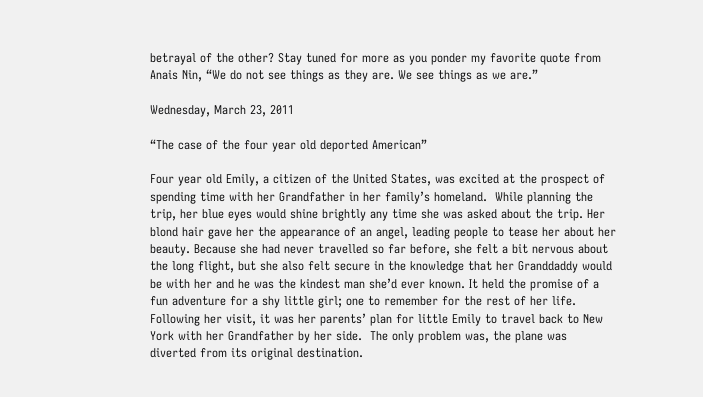betrayal of the other? Stay tuned for more as you ponder my favorite quote from Anais Nin, “We do not see things as they are. We see things as we are.”

Wednesday, March 23, 2011

“The case of the four year old deported American”

Four year old Emily, a citizen of the United States, was excited at the prospect of spending time with her Grandfather in her family’s homeland.  While planning the trip, her blue eyes would shine brightly any time she was asked about the trip. Her blond hair gave her the appearance of an angel, leading people to tease her about her beauty. Because she had never travelled so far before, she felt a bit nervous about the long flight, but she also felt secure in the knowledge that her Granddaddy would be with her and he was the kindest man she’d ever known. It held the promise of a fun adventure for a shy little girl; one to remember for the rest of her life.
Following her visit, it was her parents’ plan for little Emily to travel back to New York with her Grandfather by her side.  The only problem was, the plane was diverted from its original destination.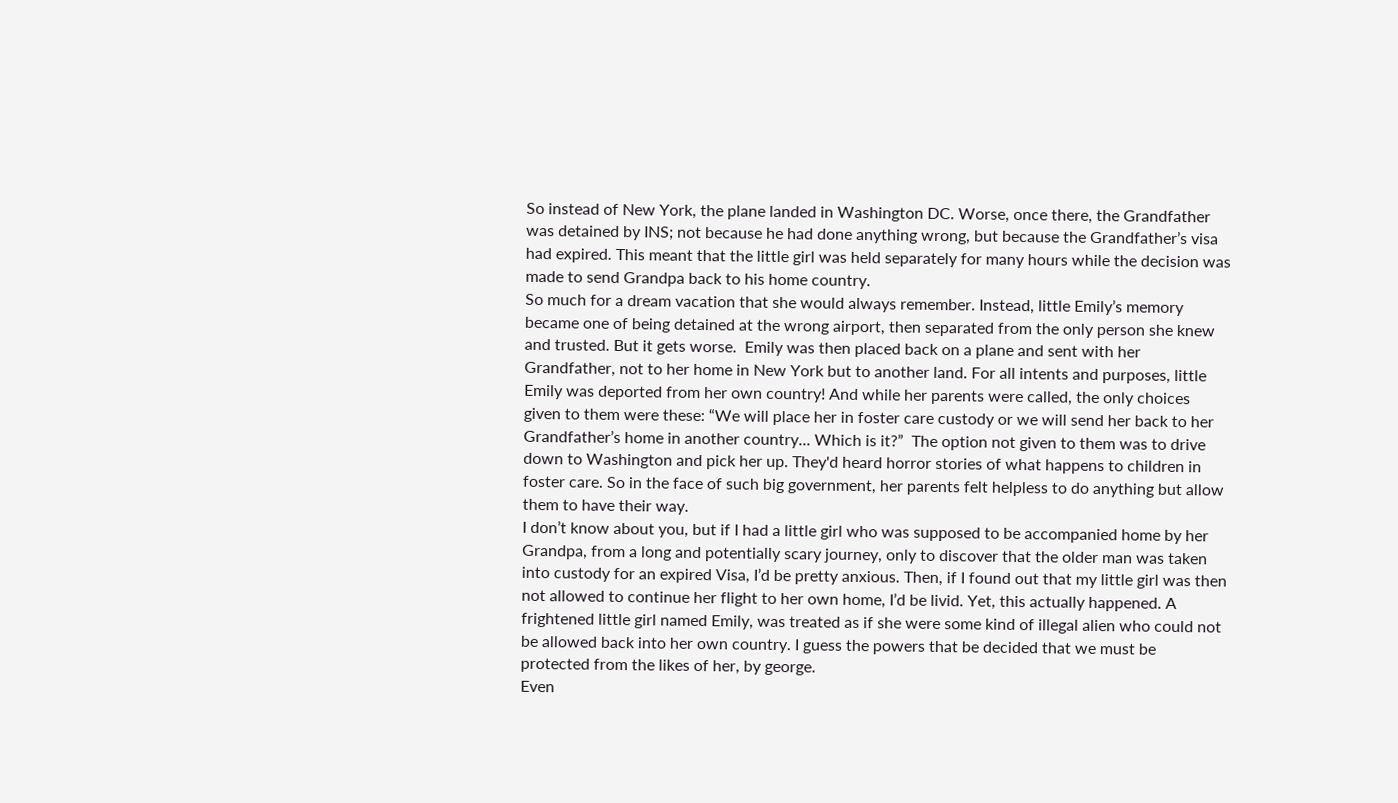So instead of New York, the plane landed in Washington DC. Worse, once there, the Grandfather was detained by INS; not because he had done anything wrong, but because the Grandfather’s visa had expired. This meant that the little girl was held separately for many hours while the decision was made to send Grandpa back to his home country.
So much for a dream vacation that she would always remember. Instead, little Emily’s memory became one of being detained at the wrong airport, then separated from the only person she knew and trusted. But it gets worse.  Emily was then placed back on a plane and sent with her Grandfather, not to her home in New York but to another land. For all intents and purposes, little Emily was deported from her own country! And while her parents were called, the only choices given to them were these: “We will place her in foster care custody or we will send her back to her Grandfather’s home in another country... Which is it?”  The option not given to them was to drive down to Washington and pick her up. They'd heard horror stories of what happens to children in foster care. So in the face of such big government, her parents felt helpless to do anything but allow them to have their way.
I don’t know about you, but if I had a little girl who was supposed to be accompanied home by her Grandpa, from a long and potentially scary journey, only to discover that the older man was taken into custody for an expired Visa, I’d be pretty anxious. Then, if I found out that my little girl was then not allowed to continue her flight to her own home, I’d be livid. Yet, this actually happened. A frightened little girl named Emily, was treated as if she were some kind of illegal alien who could not be allowed back into her own country. I guess the powers that be decided that we must be protected from the likes of her, by george.
Even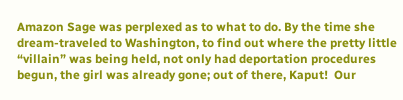Amazon Sage was perplexed as to what to do. By the time she dream-traveled to Washington, to find out where the pretty little “villain” was being held, not only had deportation procedures begun, the girl was already gone; out of there, Kaput!  Our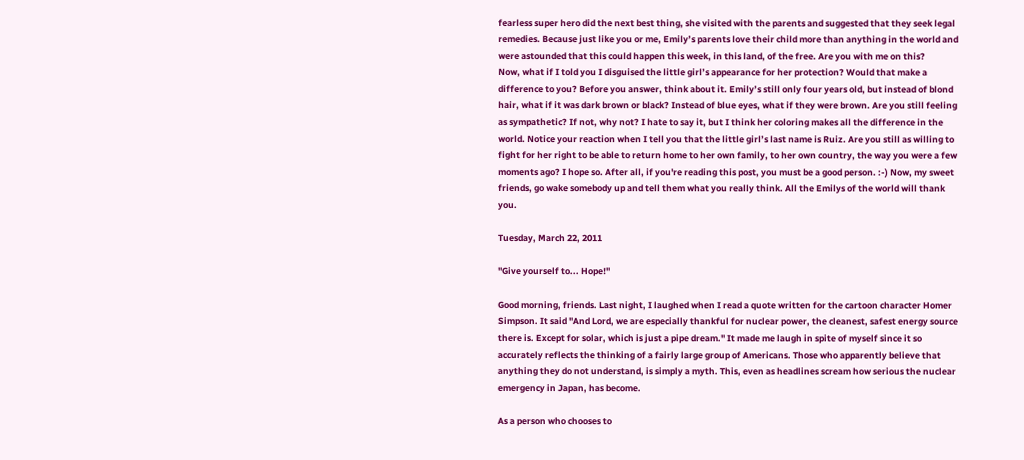fearless super hero did the next best thing, she visited with the parents and suggested that they seek legal remedies. Because just like you or me, Emily’s parents love their child more than anything in the world and were astounded that this could happen this week, in this land, of the free. Are you with me on this?
Now, what if I told you I disguised the little girl’s appearance for her protection? Would that make a difference to you? Before you answer, think about it. Emily’s still only four years old, but instead of blond hair, what if it was dark brown or black? Instead of blue eyes, what if they were brown. Are you still feeling as sympathetic? If not, why not? I hate to say it, but I think her coloring makes all the difference in the world. Notice your reaction when I tell you that the little girl’s last name is Ruiz. Are you still as willing to fight for her right to be able to return home to her own family, to her own country, the way you were a few moments ago? I hope so. After all, if you're reading this post, you must be a good person. :-) Now, my sweet friends, go wake somebody up and tell them what you really think. All the Emilys of the world will thank you.

Tuesday, March 22, 2011

"Give yourself to... Hope!"

Good morning, friends. Last night, I laughed when I read a quote written for the cartoon character Homer Simpson. It said "And Lord, we are especially thankful for nuclear power, the cleanest, safest energy source there is. Except for solar, which is just a pipe dream." It made me laugh in spite of myself since it so accurately reflects the thinking of a fairly large group of Americans. Those who apparently believe that anything they do not understand, is simply a myth. This, even as headlines scream how serious the nuclear emergency in Japan, has become.

As a person who chooses to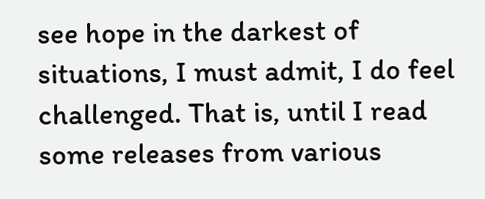see hope in the darkest of situations, I must admit, I do feel challenged. That is, until I read some releases from various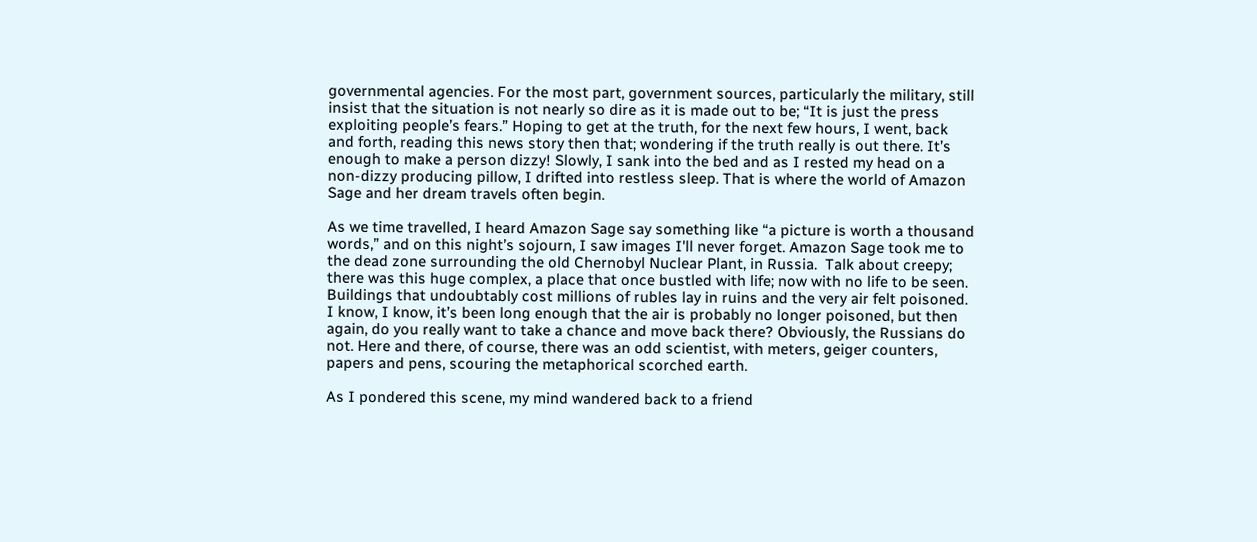governmental agencies. For the most part, government sources, particularly the military, still insist that the situation is not nearly so dire as it is made out to be; “It is just the press exploiting people’s fears.” Hoping to get at the truth, for the next few hours, I went, back and forth, reading this news story then that; wondering if the truth really is out there. It’s enough to make a person dizzy! Slowly, I sank into the bed and as I rested my head on a non-dizzy producing pillow, I drifted into restless sleep. That is where the world of Amazon Sage and her dream travels often begin.

As we time travelled, I heard Amazon Sage say something like “a picture is worth a thousand words,” and on this night’s sojourn, I saw images I'll never forget. Amazon Sage took me to the dead zone surrounding the old Chernobyl Nuclear Plant, in Russia.  Talk about creepy; there was this huge complex, a place that once bustled with life; now with no life to be seen. Buildings that undoubtably cost millions of rubles lay in ruins and the very air felt poisoned. I know, I know, it’s been long enough that the air is probably no longer poisoned, but then again, do you really want to take a chance and move back there? Obviously, the Russians do not. Here and there, of course, there was an odd scientist, with meters, geiger counters, papers and pens, scouring the metaphorical scorched earth.

As I pondered this scene, my mind wandered back to a friend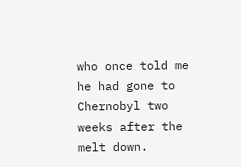who once told me he had gone to Chernobyl two weeks after the melt down.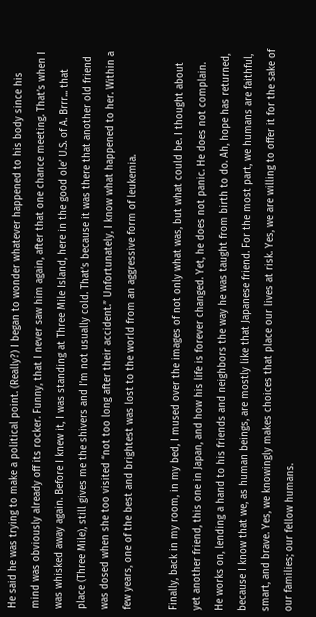He said he was trying to make a political point. (Really?) I began to wonder whatever happened to his body since his mind was obviously already off its rocker. Funny, that I never saw him again, after that one chance meeting. That’s when I was whisked away again. Before I knew it, I was standing at Three Mile Island, here in the good ole’ U.S. of A. Brrr... that place (Three Mile), still gives me the shivers and I’m not usually cold. That’s because it was there that another old friend was dosed when she too visited “not too long after their accident.” Unfortunately, I know what happened to her. Within a few years, one of the best and brightest was lost to the world from an aggressive form of leukemia.

Finally, back in my room, in my bed, I mused over the images of not only what was, but what could be. I thought about yet another friend, this one in Japan, and how his life is forever changed. Yet, he does not panic. He does not complain. He works on, lending a hand to his friends and neighbors the way he was taught from birth to do. Ah, hope has returned, because I know that we, as human beings, are mostly like that Japanese friend. For the most part, we humans are faithful, smart, and brave. Yes, we knowingly makes choices that place our lives at risk. Yes, we are willing to offer it for the sake of our families; our fellow humans.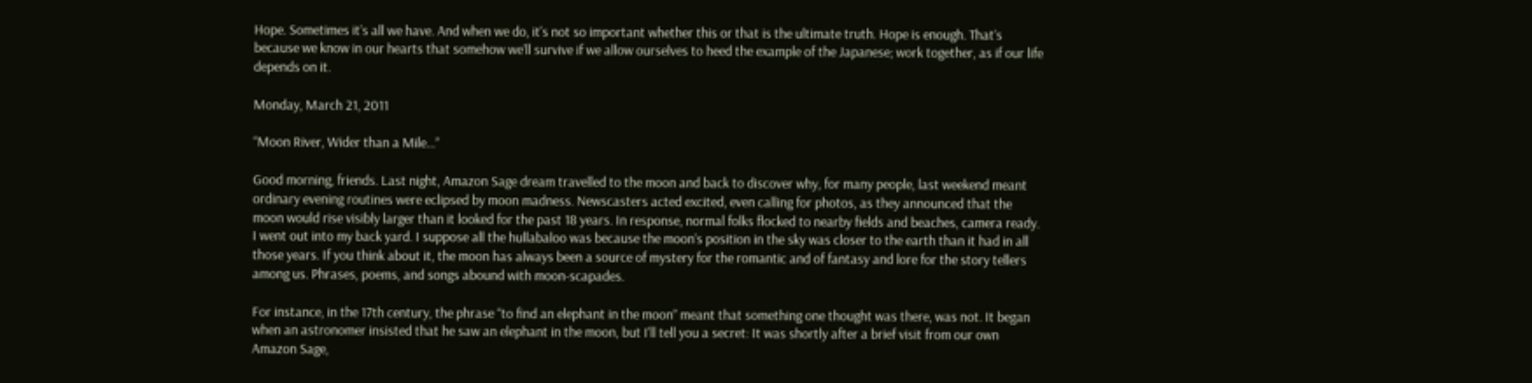Hope. Sometimes it’s all we have. And when we do, it's not so important whether this or that is the ultimate truth. Hope is enough. That’s because we know in our hearts that somehow we’ll survive if we allow ourselves to heed the example of the Japanese; work together, as if our life depends on it.

Monday, March 21, 2011

“Moon River, Wider than a Mile...”

Good morning, friends. Last night, Amazon Sage dream travelled to the moon and back to discover why, for many people, last weekend meant ordinary evening routines were eclipsed by moon madness. Newscasters acted excited, even calling for photos, as they announced that the moon would rise visibly larger than it looked for the past 18 years. In response, normal folks flocked to nearby fields and beaches, camera ready. I went out into my back yard. I suppose all the hullabaloo was because the moon’s position in the sky was closer to the earth than it had in all those years. If you think about it, the moon has always been a source of mystery for the romantic and of fantasy and lore for the story tellers among us. Phrases, poems, and songs abound with moon-scapades.

For instance, in the 17th century, the phrase “to find an elephant in the moon” meant that something one thought was there, was not. It began when an astronomer insisted that he saw an elephant in the moon, but I'll tell you a secret: It was shortly after a brief visit from our own Amazon Sage,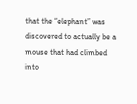that the “elephant” was discovered to actually be a mouse that had climbed into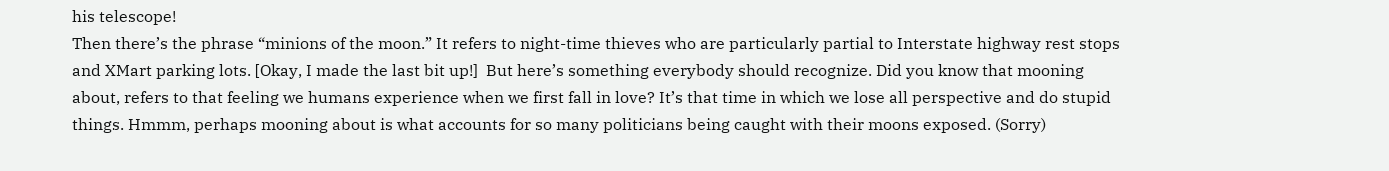his telescope!
Then there’s the phrase “minions of the moon.” It refers to night-time thieves who are particularly partial to Interstate highway rest stops and XMart parking lots. [Okay, I made the last bit up!]  But here’s something everybody should recognize. Did you know that mooning about, refers to that feeling we humans experience when we first fall in love? It’s that time in which we lose all perspective and do stupid things. Hmmm, perhaps mooning about is what accounts for so many politicians being caught with their moons exposed. (Sorry)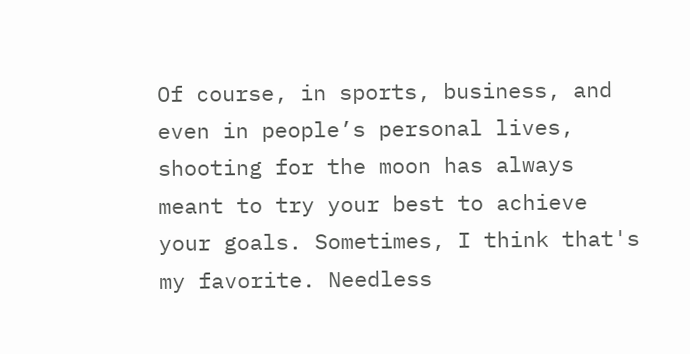Of course, in sports, business, and even in people’s personal lives, shooting for the moon has always meant to try your best to achieve your goals. Sometimes, I think that's my favorite. Needless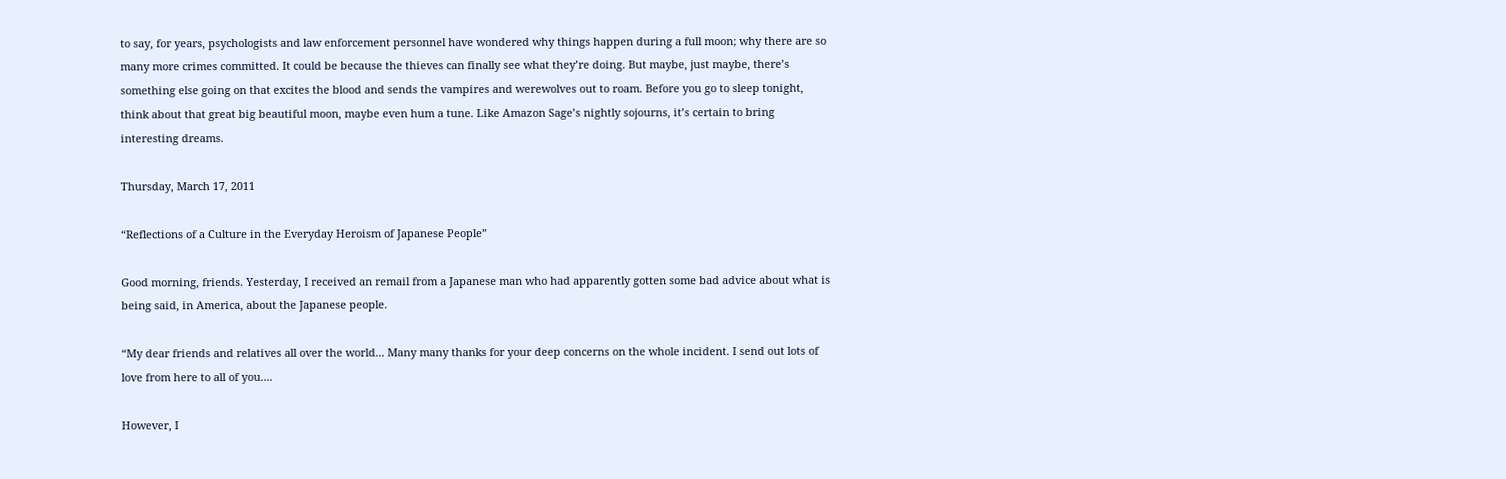to say, for years, psychologists and law enforcement personnel have wondered why things happen during a full moon; why there are so many more crimes committed. It could be because the thieves can finally see what they’re doing. But maybe, just maybe, there’s something else going on that excites the blood and sends the vampires and werewolves out to roam. Before you go to sleep tonight, think about that great big beautiful moon, maybe even hum a tune. Like Amazon Sage’s nightly sojourns, it’s certain to bring interesting dreams.

Thursday, March 17, 2011

“Reflections of a Culture in the Everyday Heroism of Japanese People”

Good morning, friends. Yesterday, I received an remail from a Japanese man who had apparently gotten some bad advice about what is being said, in America, about the Japanese people.

“My dear friends and relatives all over the world... Many many thanks for your deep concerns on the whole incident. I send out lots of love from here to all of you....

However, I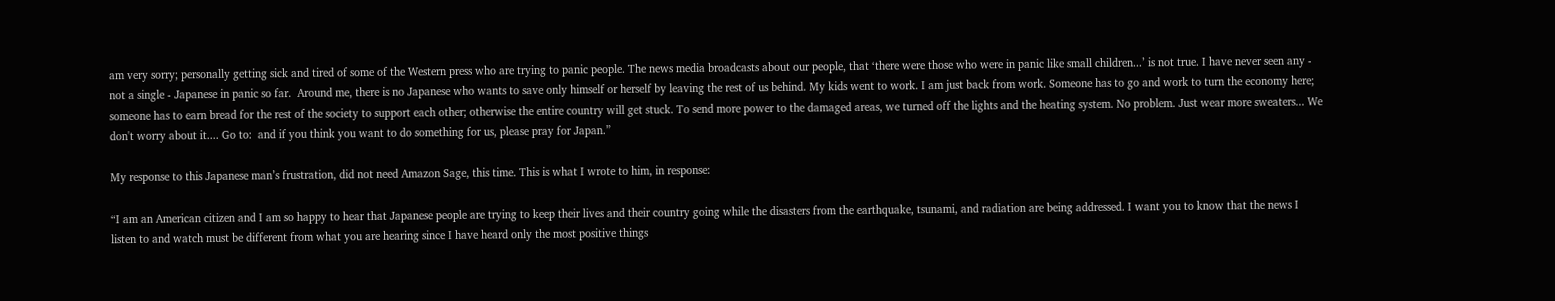am very sorry; personally getting sick and tired of some of the Western press who are trying to panic people. The news media broadcasts about our people, that ‘there were those who were in panic like small children...’ is not true. I have never seen any - not a single - Japanese in panic so far.  Around me, there is no Japanese who wants to save only himself or herself by leaving the rest of us behind. My kids went to work. I am just back from work. Someone has to go and work to turn the economy here; someone has to earn bread for the rest of the society to support each other; otherwise the entire country will get stuck. To send more power to the damaged areas, we turned off the lights and the heating system. No problem. Just wear more sweaters... We don't worry about it.... Go to:  and if you think you want to do something for us, please pray for Japan.”

My response to this Japanese man’s frustration, did not need Amazon Sage, this time. This is what I wrote to him, in response:

“I am an American citizen and I am so happy to hear that Japanese people are trying to keep their lives and their country going while the disasters from the earthquake, tsunami, and radiation are being addressed. I want you to know that the news I listen to and watch must be different from what you are hearing since I have heard only the most positive things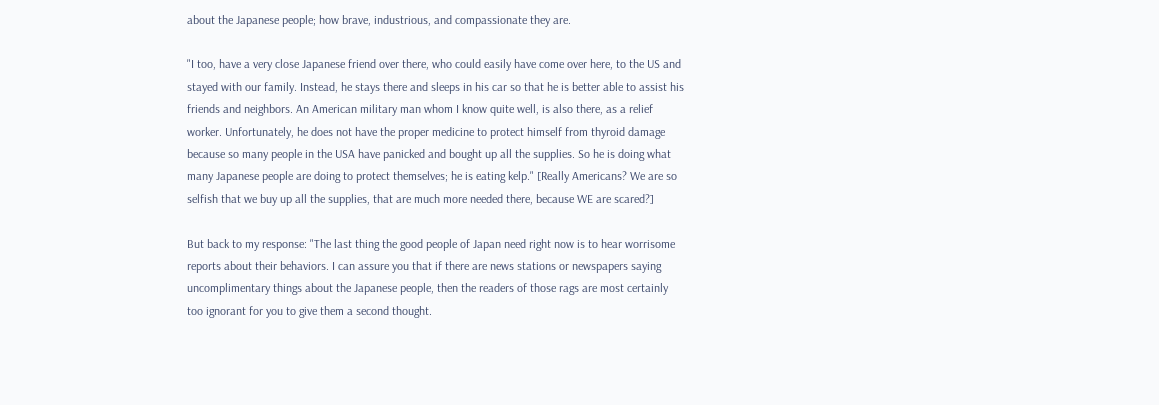about the Japanese people; how brave, industrious, and compassionate they are.

"I too, have a very close Japanese friend over there, who could easily have come over here, to the US and stayed with our family. Instead, he stays there and sleeps in his car so that he is better able to assist his friends and neighbors. An American military man whom I know quite well, is also there, as a relief worker. Unfortunately, he does not have the proper medicine to protect himself from thyroid damage because so many people in the USA have panicked and bought up all the supplies. So he is doing what many Japanese people are doing to protect themselves; he is eating kelp." [Really Americans? We are so selfish that we buy up all the supplies, that are much more needed there, because WE are scared?]

But back to my response: "The last thing the good people of Japan need right now is to hear worrisome reports about their behaviors. I can assure you that if there are news stations or newspapers saying uncomplimentary things about the Japanese people, then the readers of those rags are most certainly too ignorant for you to give them a second thought.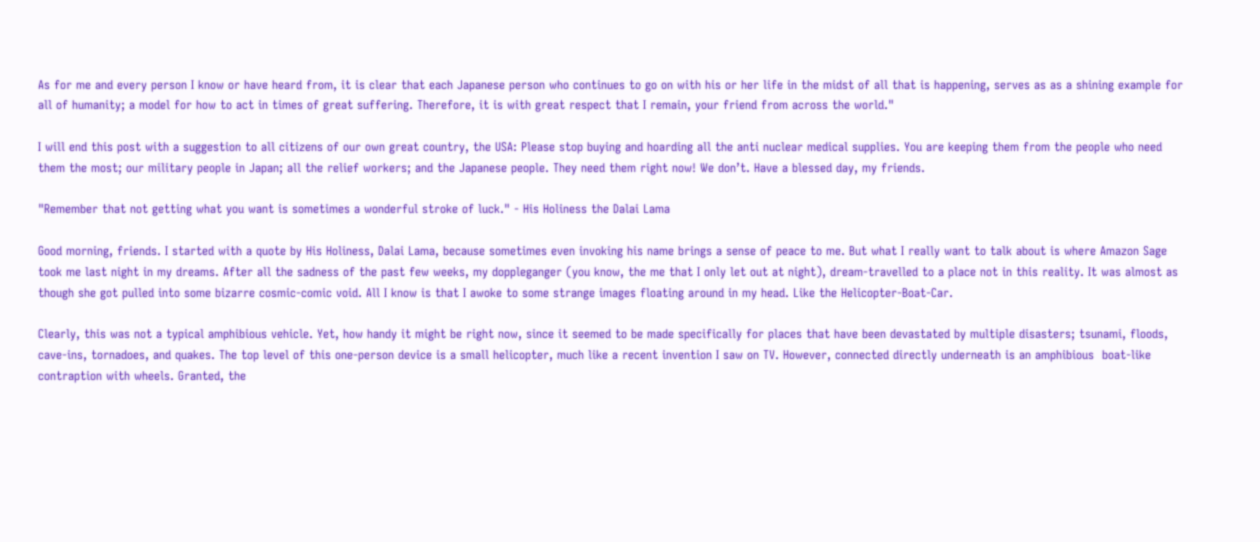As for me and every person I know or have heard from, it is clear that each Japanese person who continues to go on with his or her life in the midst of all that is happening, serves as as a shining example for all of humanity; a model for how to act in times of great suffering. Therefore, it is with great respect that I remain, your friend from across the world."

I will end this post with a suggestion to all citizens of our own great country, the USA: Please stop buying and hoarding all the anti nuclear medical supplies. You are keeping them from the people who need them the most; our military people in Japan; all the relief workers; and the Japanese people. They need them right now! We don’t. Have a blessed day, my friends.

"Remember that not getting what you want is sometimes a wonderful stroke of luck." - His Holiness the Dalai Lama

Good morning, friends. I started with a quote by His Holiness, Dalai Lama, because sometimes even invoking his name brings a sense of peace to me. But what I really want to talk about is where Amazon Sage took me last night in my dreams. After all the sadness of the past few weeks, my doppleganger (you know, the me that I only let out at night), dream-travelled to a place not in this reality. It was almost as though she got pulled into some bizarre cosmic-comic void. All I know is that I awoke to some strange images floating around in my head. Like the Helicopter-Boat-Car.

Clearly, this was not a typical amphibious vehicle. Yet, how handy it might be right now, since it seemed to be made specifically for places that have been devastated by multiple disasters; tsunami, floods, cave-ins, tornadoes, and quakes. The top level of this one-person device is a small helicopter, much like a recent invention I saw on TV. However, connected directly underneath is an amphibious  boat-like contraption with wheels. Granted, the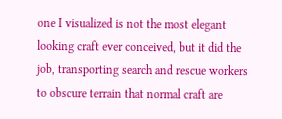one I visualized is not the most elegant looking craft ever conceived, but it did the job, transporting search and rescue workers to obscure terrain that normal craft are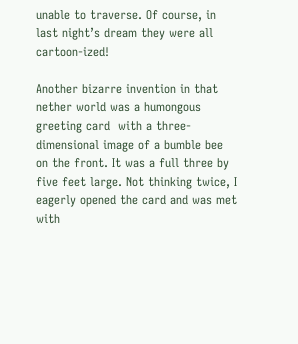unable to traverse. Of course, in last night’s dream they were all cartoon-ized!

Another bizarre invention in that nether world was a humongous greeting card  with a three-dimensional image of a bumble bee on the front. It was a full three by five feet large. Not thinking twice, I eagerly opened the card and was met with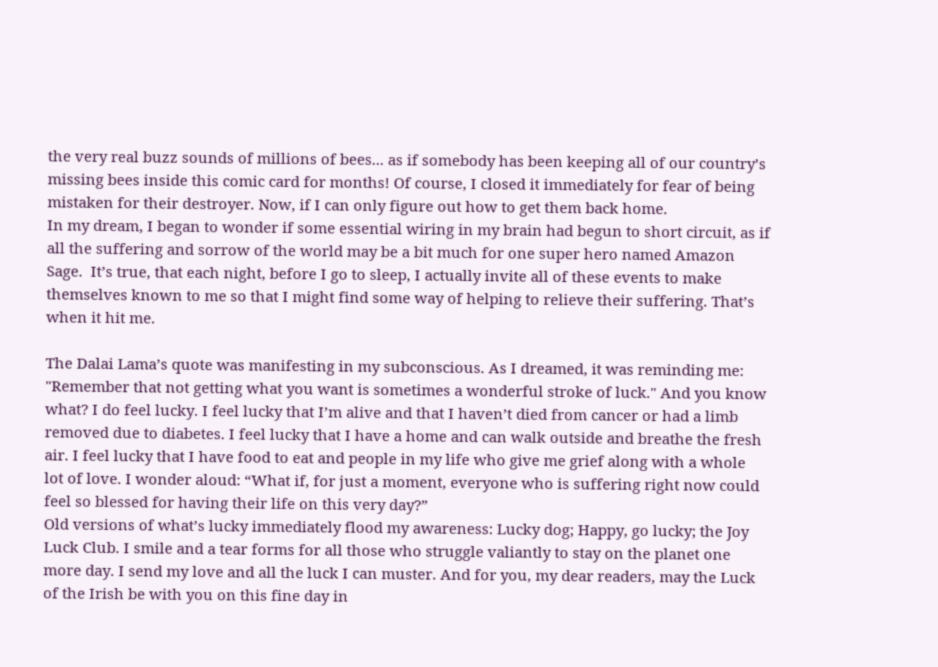the very real buzz sounds of millions of bees... as if somebody has been keeping all of our country’s missing bees inside this comic card for months! Of course, I closed it immediately for fear of being mistaken for their destroyer. Now, if I can only figure out how to get them back home.
In my dream, I began to wonder if some essential wiring in my brain had begun to short circuit, as if all the suffering and sorrow of the world may be a bit much for one super hero named Amazon Sage.  It’s true, that each night, before I go to sleep, I actually invite all of these events to make themselves known to me so that I might find some way of helping to relieve their suffering. That’s when it hit me.

The Dalai Lama’s quote was manifesting in my subconscious. As I dreamed, it was reminding me: "Remember that not getting what you want is sometimes a wonderful stroke of luck." And you know what? I do feel lucky. I feel lucky that I’m alive and that I haven’t died from cancer or had a limb removed due to diabetes. I feel lucky that I have a home and can walk outside and breathe the fresh air. I feel lucky that I have food to eat and people in my life who give me grief along with a whole lot of love. I wonder aloud: “What if, for just a moment, everyone who is suffering right now could feel so blessed for having their life on this very day?”
Old versions of what’s lucky immediately flood my awareness: Lucky dog; Happy, go lucky; the Joy Luck Club. I smile and a tear forms for all those who struggle valiantly to stay on the planet one more day. I send my love and all the luck I can muster. And for you, my dear readers, may the Luck of the Irish be with you on this fine day in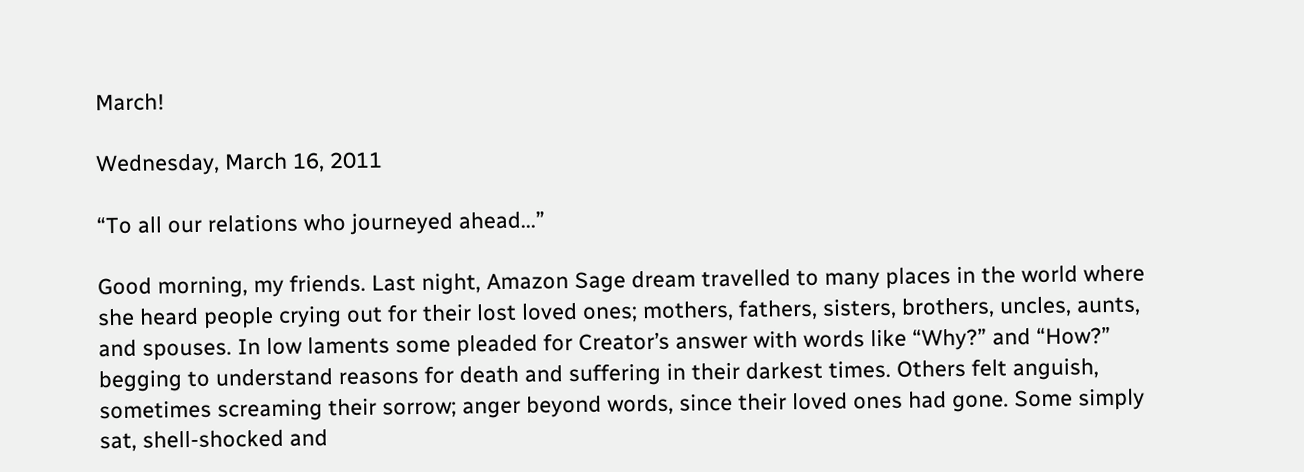March!

Wednesday, March 16, 2011

“To all our relations who journeyed ahead...”

Good morning, my friends. Last night, Amazon Sage dream travelled to many places in the world where she heard people crying out for their lost loved ones; mothers, fathers, sisters, brothers, uncles, aunts, and spouses. In low laments some pleaded for Creator’s answer with words like “Why?” and “How?” begging to understand reasons for death and suffering in their darkest times. Others felt anguish, sometimes screaming their sorrow; anger beyond words, since their loved ones had gone. Some simply sat, shell-shocked and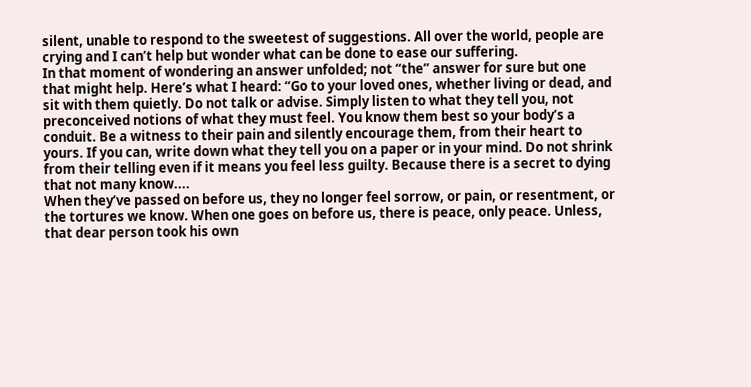silent, unable to respond to the sweetest of suggestions. All over the world, people are crying and I can’t help but wonder what can be done to ease our suffering.
In that moment of wondering an answer unfolded; not “the” answer for sure but one that might help. Here’s what I heard: “Go to your loved ones, whether living or dead, and sit with them quietly. Do not talk or advise. Simply listen to what they tell you, not preconceived notions of what they must feel. You know them best so your body’s a conduit. Be a witness to their pain and silently encourage them, from their heart to yours. If you can, write down what they tell you on a paper or in your mind. Do not shrink from their telling even if it means you feel less guilty. Because there is a secret to dying that not many know....
When they’ve passed on before us, they no longer feel sorrow, or pain, or resentment, or the tortures we know. When one goes on before us, there is peace, only peace. Unless, that dear person took his own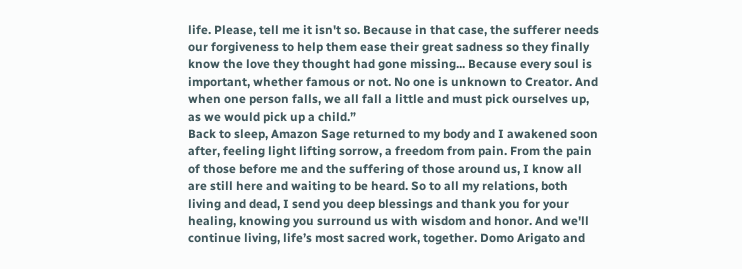life. Please, tell me it isn't so. Because in that case, the sufferer needs our forgiveness to help them ease their great sadness so they finally know the love they thought had gone missing... Because every soul is important, whether famous or not. No one is unknown to Creator. And when one person falls, we all fall a little and must pick ourselves up, as we would pick up a child.”
Back to sleep, Amazon Sage returned to my body and I awakened soon after, feeling light lifting sorrow, a freedom from pain. From the pain of those before me and the suffering of those around us, I know all are still here and waiting to be heard. So to all my relations, both living and dead, I send you deep blessings and thank you for your healing, knowing you surround us with wisdom and honor. And we'll continue living, life’s most sacred work, together. Domo Arigato and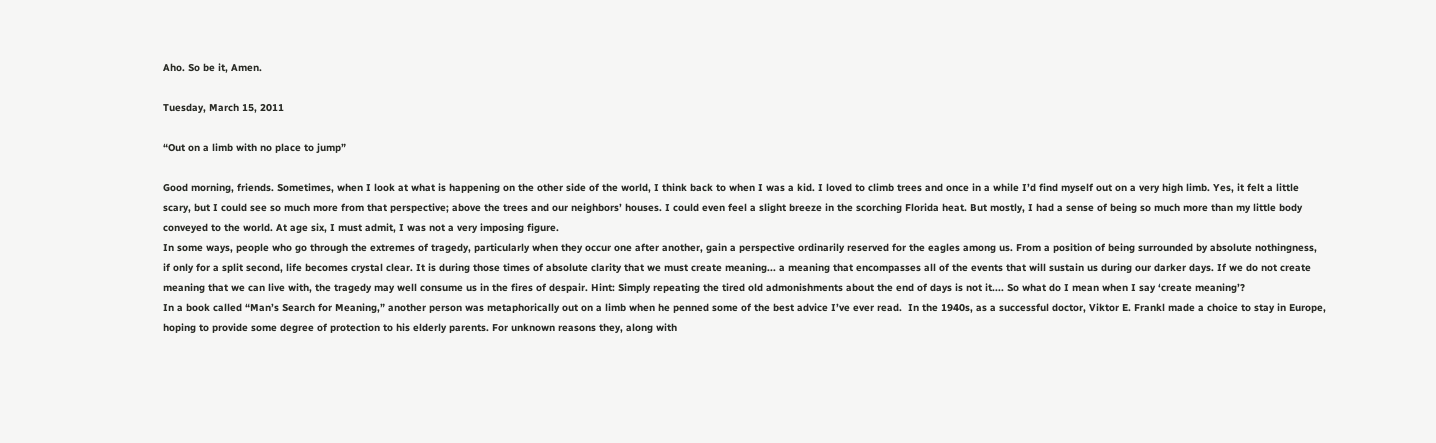Aho. So be it, Amen.

Tuesday, March 15, 2011

“Out on a limb with no place to jump”

Good morning, friends. Sometimes, when I look at what is happening on the other side of the world, I think back to when I was a kid. I loved to climb trees and once in a while I’d find myself out on a very high limb. Yes, it felt a little scary, but I could see so much more from that perspective; above the trees and our neighbors’ houses. I could even feel a slight breeze in the scorching Florida heat. But mostly, I had a sense of being so much more than my little body conveyed to the world. At age six, I must admit, I was not a very imposing figure.
In some ways, people who go through the extremes of tragedy, particularly when they occur one after another, gain a perspective ordinarily reserved for the eagles among us. From a position of being surrounded by absolute nothingness, if only for a split second, life becomes crystal clear. It is during those times of absolute clarity that we must create meaning... a meaning that encompasses all of the events that will sustain us during our darker days. If we do not create meaning that we can live with, the tragedy may well consume us in the fires of despair. Hint: Simply repeating the tired old admonishments about the end of days is not it.... So what do I mean when I say ‘create meaning’?
In a book called “Man’s Search for Meaning,” another person was metaphorically out on a limb when he penned some of the best advice I’ve ever read.  In the 1940s, as a successful doctor, Viktor E. Frankl made a choice to stay in Europe, hoping to provide some degree of protection to his elderly parents. For unknown reasons they, along with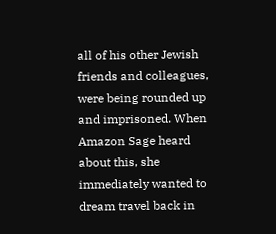all of his other Jewish friends and colleagues, were being rounded up and imprisoned. When Amazon Sage heard about this, she immediately wanted to dream travel back in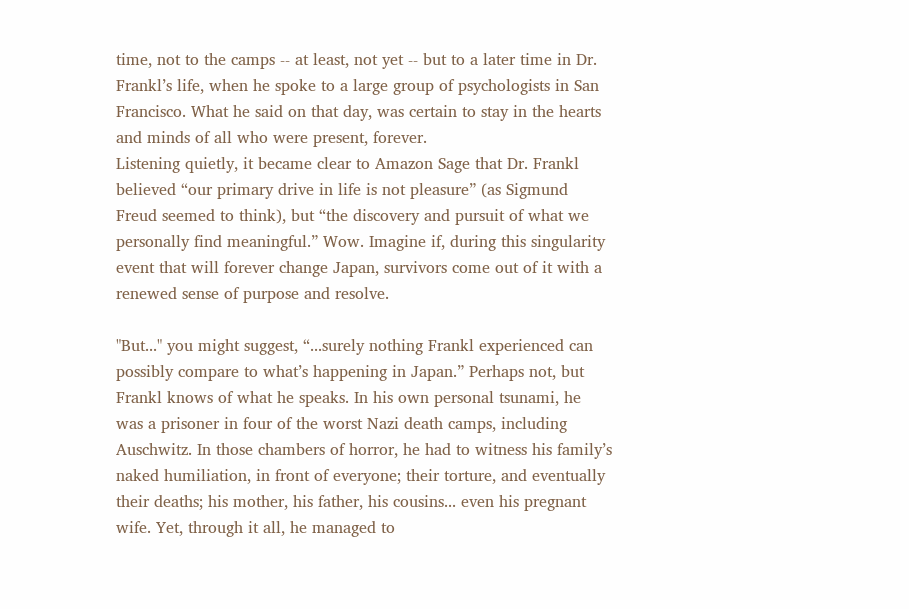time, not to the camps -- at least, not yet -- but to a later time in Dr. Frankl’s life, when he spoke to a large group of psychologists in San Francisco. What he said on that day, was certain to stay in the hearts and minds of all who were present, forever.
Listening quietly, it became clear to Amazon Sage that Dr. Frankl believed “our primary drive in life is not pleasure” (as Sigmund Freud seemed to think), but “the discovery and pursuit of what we personally find meaningful.” Wow. Imagine if, during this singularity event that will forever change Japan, survivors come out of it with a renewed sense of purpose and resolve.

"But..." you might suggest, “...surely nothing Frankl experienced can possibly compare to what’s happening in Japan.” Perhaps not, but Frankl knows of what he speaks. In his own personal tsunami, he was a prisoner in four of the worst Nazi death camps, including Auschwitz. In those chambers of horror, he had to witness his family’s naked humiliation, in front of everyone; their torture, and eventually their deaths; his mother, his father, his cousins... even his pregnant wife. Yet, through it all, he managed to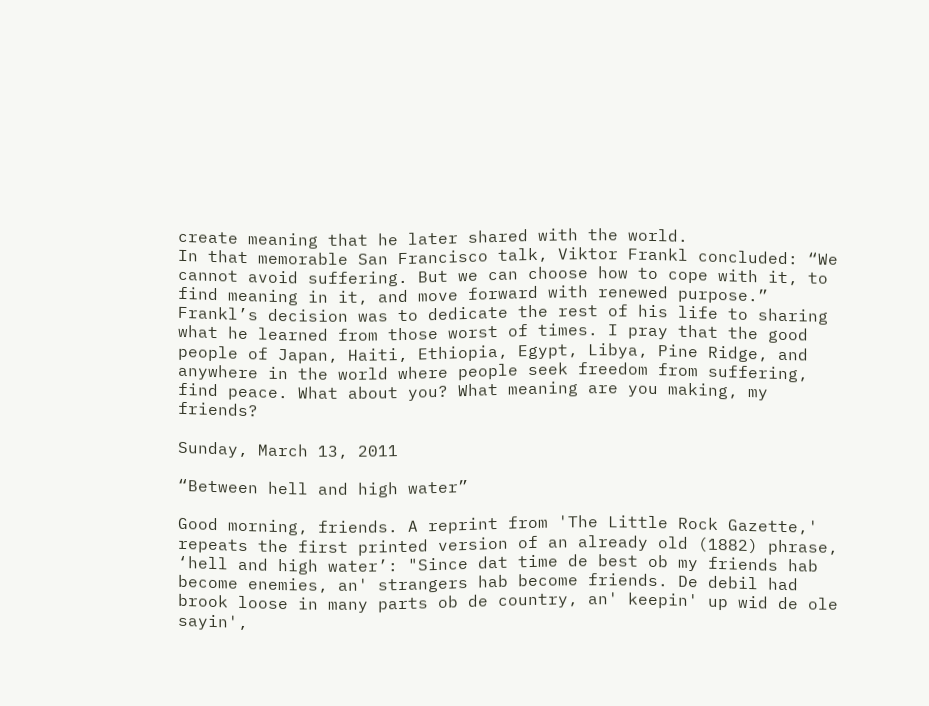create meaning that he later shared with the world.
In that memorable San Francisco talk, Viktor Frankl concluded: “We cannot avoid suffering. But we can choose how to cope with it, to find meaning in it, and move forward with renewed purpose.” Frankl’s decision was to dedicate the rest of his life to sharing what he learned from those worst of times. I pray that the good people of Japan, Haiti, Ethiopia, Egypt, Libya, Pine Ridge, and anywhere in the world where people seek freedom from suffering, find peace. What about you? What meaning are you making, my friends?

Sunday, March 13, 2011

“Between hell and high water”

Good morning, friends. A reprint from 'The Little Rock Gazette,' repeats the first printed version of an already old (1882) phrase, ‘hell and high water’: "Since dat time de best ob my friends hab become enemies, an' strangers hab become friends. De debil had brook loose in many parts ob de country, an' keepin' up wid de ole sayin',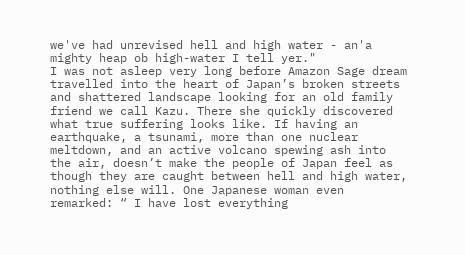we've had unrevised hell and high water - an'a mighty heap ob high-water I tell yer."
I was not asleep very long before Amazon Sage dream travelled into the heart of Japan’s broken streets and shattered landscape looking for an old family friend we call Kazu. There she quickly discovered what true suffering looks like. If having an earthquake, a tsunami, more than one nuclear meltdown, and an active volcano spewing ash into the air, doesn’t make the people of Japan feel as though they are caught between hell and high water, nothing else will. One Japanese woman even remarked: “ I have lost everything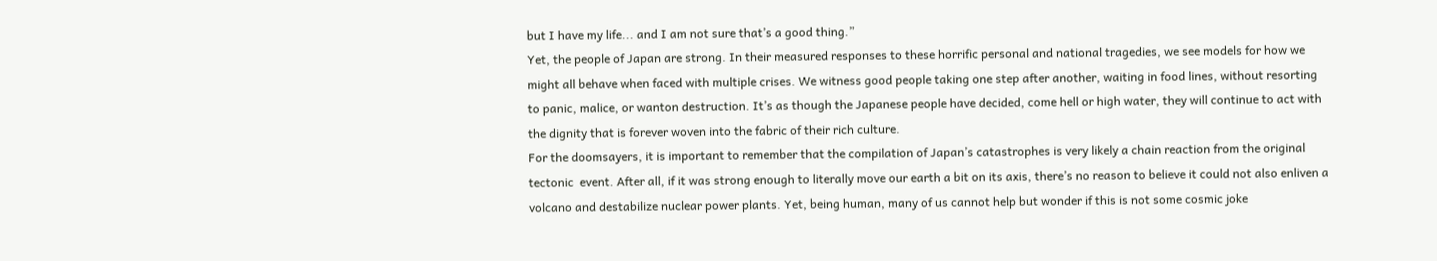but I have my life... and I am not sure that’s a good thing.”
Yet, the people of Japan are strong. In their measured responses to these horrific personal and national tragedies, we see models for how we might all behave when faced with multiple crises. We witness good people taking one step after another, waiting in food lines, without resorting to panic, malice, or wanton destruction. It’s as though the Japanese people have decided, come hell or high water, they will continue to act with the dignity that is forever woven into the fabric of their rich culture.
For the doomsayers, it is important to remember that the compilation of Japan’s catastrophes is very likely a chain reaction from the original tectonic  event. After all, if it was strong enough to literally move our earth a bit on its axis, there’s no reason to believe it could not also enliven a volcano and destabilize nuclear power plants. Yet, being human, many of us cannot help but wonder if this is not some cosmic joke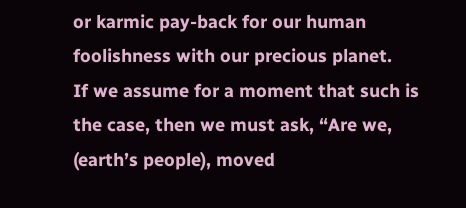or karmic pay-back for our human foolishness with our precious planet.
If we assume for a moment that such is the case, then we must ask, “Are we, (earth’s people), moved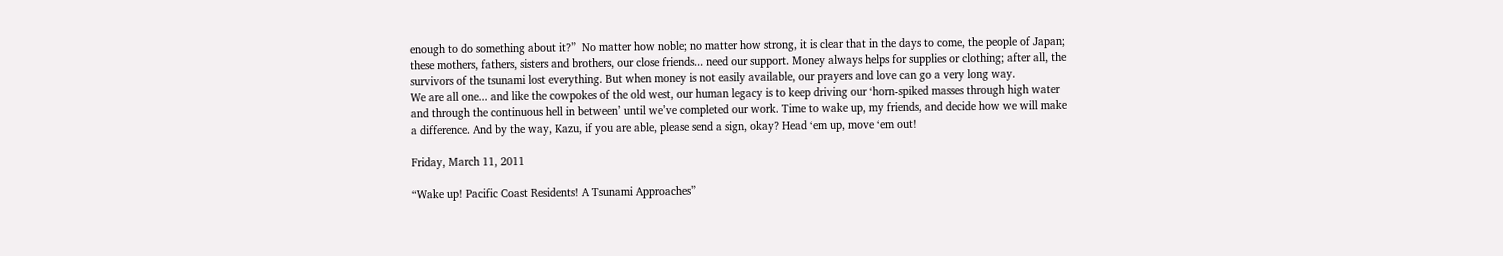enough to do something about it?”  No matter how noble; no matter how strong, it is clear that in the days to come, the people of Japan; these mothers, fathers, sisters and brothers, our close friends... need our support. Money always helps for supplies or clothing; after all, the survivors of the tsunami lost everything. But when money is not easily available, our prayers and love can go a very long way.
We are all one... and like the cowpokes of the old west, our human legacy is to keep driving our ‘horn-spiked masses through high water and through the continuous hell in between’ until we’ve completed our work. Time to wake up, my friends, and decide how we will make a difference. And by the way, Kazu, if you are able, please send a sign, okay? Head ‘em up, move ‘em out!

Friday, March 11, 2011

“Wake up! Pacific Coast Residents! A Tsunami Approaches”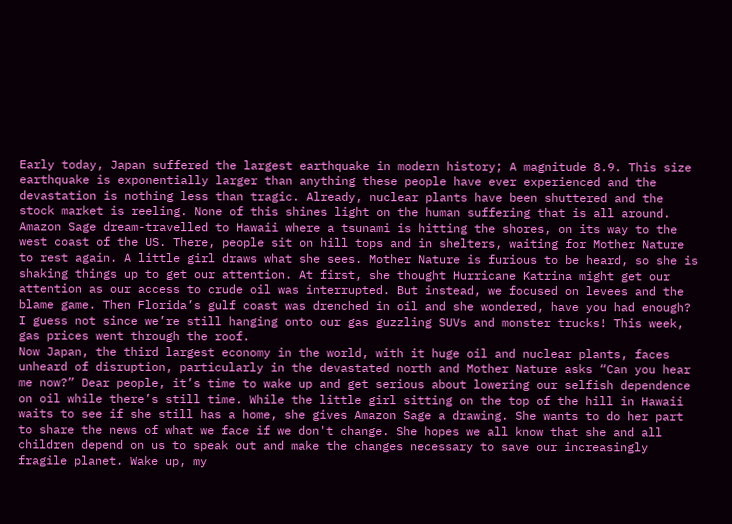Early today, Japan suffered the largest earthquake in modern history; A magnitude 8.9. This size earthquake is exponentially larger than anything these people have ever experienced and the devastation is nothing less than tragic. Already, nuclear plants have been shuttered and the stock market is reeling. None of this shines light on the human suffering that is all around.
Amazon Sage dream-travelled to Hawaii where a tsunami is hitting the shores, on its way to the west coast of the US. There, people sit on hill tops and in shelters, waiting for Mother Nature to rest again. A little girl draws what she sees. Mother Nature is furious to be heard, so she is shaking things up to get our attention. At first, she thought Hurricane Katrina might get our attention as our access to crude oil was interrupted. But instead, we focused on levees and the blame game. Then Florida’s gulf coast was drenched in oil and she wondered, have you had enough? I guess not since we’re still hanging onto our gas guzzling SUVs and monster trucks! This week, gas prices went through the roof.
Now Japan, the third largest economy in the world, with it huge oil and nuclear plants, faces unheard of disruption, particularly in the devastated north and Mother Nature asks “Can you hear me now?” Dear people, it’s time to wake up and get serious about lowering our selfish dependence on oil while there’s still time. While the little girl sitting on the top of the hill in Hawaii waits to see if she still has a home, she gives Amazon Sage a drawing. She wants to do her part to share the news of what we face if we don't change. She hopes we all know that she and all children depend on us to speak out and make the changes necessary to save our increasingly fragile planet. Wake up, my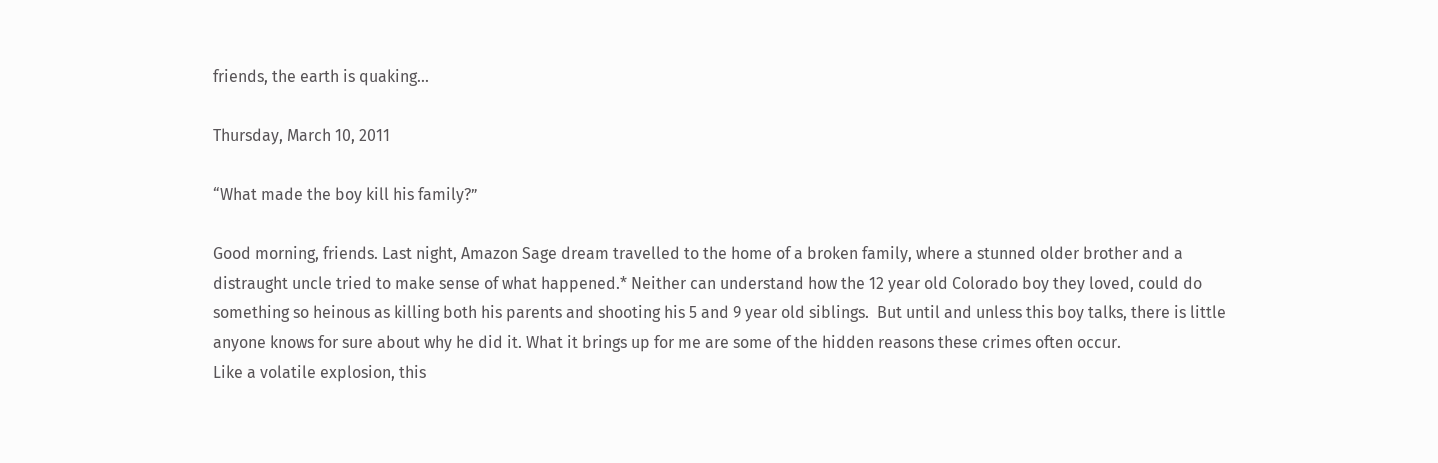friends, the earth is quaking...

Thursday, March 10, 2011

“What made the boy kill his family?”

Good morning, friends. Last night, Amazon Sage dream travelled to the home of a broken family, where a stunned older brother and a distraught uncle tried to make sense of what happened.* Neither can understand how the 12 year old Colorado boy they loved, could do something so heinous as killing both his parents and shooting his 5 and 9 year old siblings.  But until and unless this boy talks, there is little anyone knows for sure about why he did it. What it brings up for me are some of the hidden reasons these crimes often occur.
Like a volatile explosion, this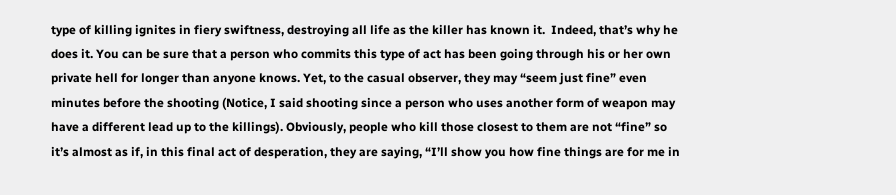type of killing ignites in fiery swiftness, destroying all life as the killer has known it.  Indeed, that’s why he does it. You can be sure that a person who commits this type of act has been going through his or her own private hell for longer than anyone knows. Yet, to the casual observer, they may “seem just fine” even minutes before the shooting (Notice, I said shooting since a person who uses another form of weapon may have a different lead up to the killings). Obviously, people who kill those closest to them are not “fine” so it’s almost as if, in this final act of desperation, they are saying, “I’ll show you how fine things are for me in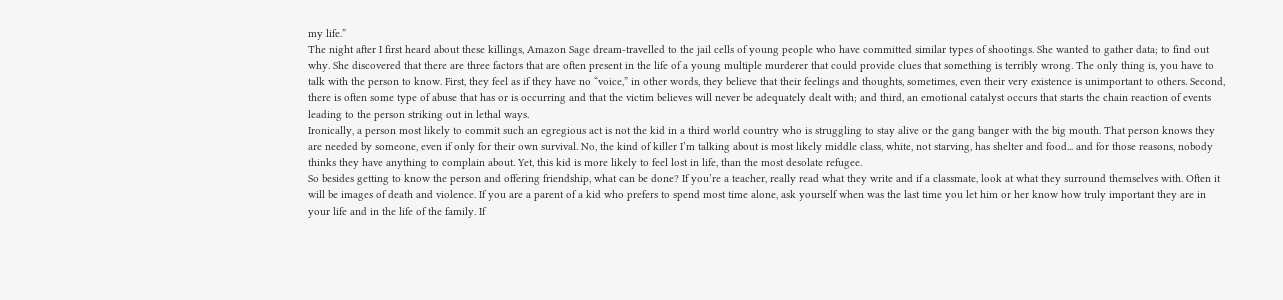my life.”
The night after I first heard about these killings, Amazon Sage dream-travelled to the jail cells of young people who have committed similar types of shootings. She wanted to gather data; to find out why. She discovered that there are three factors that are often present in the life of a young multiple murderer that could provide clues that something is terribly wrong. The only thing is, you have to talk with the person to know. First, they feel as if they have no “voice,” in other words, they believe that their feelings and thoughts, sometimes, even their very existence is unimportant to others. Second, there is often some type of abuse that has or is occurring and that the victim believes will never be adequately dealt with; and third, an emotional catalyst occurs that starts the chain reaction of events leading to the person striking out in lethal ways.
Ironically, a person most likely to commit such an egregious act is not the kid in a third world country who is struggling to stay alive or the gang banger with the big mouth. That person knows they are needed by someone, even if only for their own survival. No, the kind of killer I’m talking about is most likely middle class, white, not starving, has shelter and food... and for those reasons, nobody thinks they have anything to complain about. Yet, this kid is more likely to feel lost in life, than the most desolate refugee.
So besides getting to know the person and offering friendship, what can be done? If you’re a teacher, really read what they write and if a classmate, look at what they surround themselves with. Often it will be images of death and violence. If you are a parent of a kid who prefers to spend most time alone, ask yourself when was the last time you let him or her know how truly important they are in your life and in the life of the family. If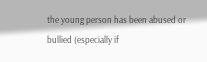the young person has been abused or bullied (especially if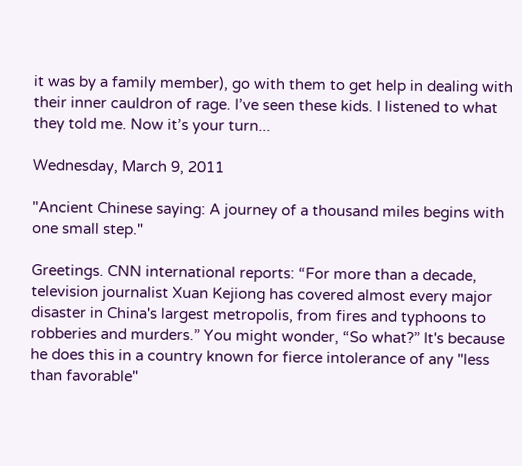it was by a family member), go with them to get help in dealing with their inner cauldron of rage. I’ve seen these kids. I listened to what they told me. Now it’s your turn...

Wednesday, March 9, 2011

"Ancient Chinese saying: A journey of a thousand miles begins with one small step."

Greetings. CNN international reports: “For more than a decade, television journalist Xuan Kejiong has covered almost every major disaster in China's largest metropolis, from fires and typhoons to robberies and murders.” You might wonder, “So what?” It's because he does this in a country known for fierce intolerance of any "less than favorable"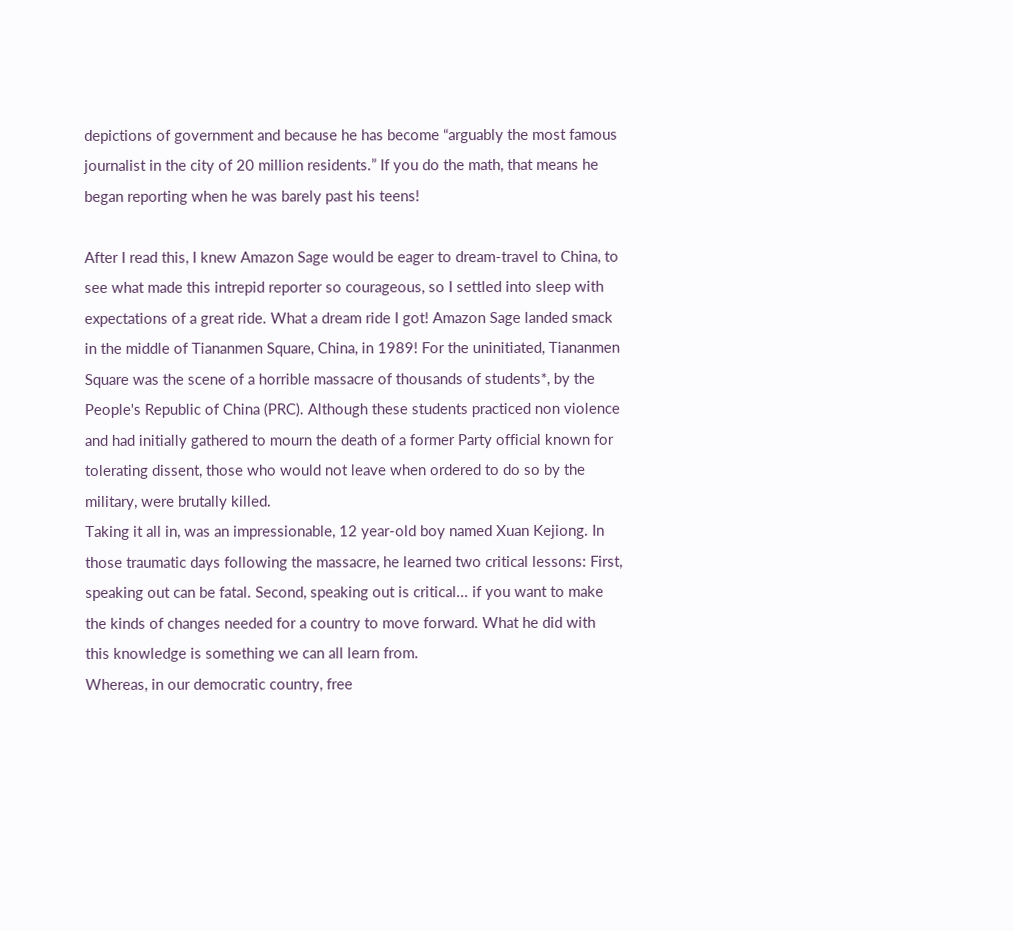depictions of government and because he has become “arguably the most famous journalist in the city of 20 million residents.” If you do the math, that means he began reporting when he was barely past his teens!

After I read this, I knew Amazon Sage would be eager to dream-travel to China, to see what made this intrepid reporter so courageous, so I settled into sleep with expectations of a great ride. What a dream ride I got! Amazon Sage landed smack in the middle of Tiananmen Square, China, in 1989! For the uninitiated, Tiananmen Square was the scene of a horrible massacre of thousands of students*, by the People's Republic of China (PRC). Although these students practiced non violence and had initially gathered to mourn the death of a former Party official known for tolerating dissent, those who would not leave when ordered to do so by the military, were brutally killed.
Taking it all in, was an impressionable, 12 year-old boy named Xuan Kejiong. In those traumatic days following the massacre, he learned two critical lessons: First, speaking out can be fatal. Second, speaking out is critical... if you want to make the kinds of changes needed for a country to move forward. What he did with this knowledge is something we can all learn from.
Whereas, in our democratic country, free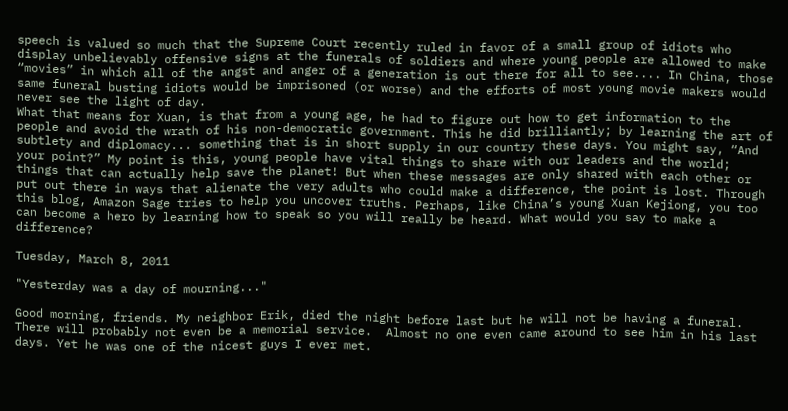speech is valued so much that the Supreme Court recently ruled in favor of a small group of idiots who display unbelievably offensive signs at the funerals of soldiers and where young people are allowed to make “movies” in which all of the angst and anger of a generation is out there for all to see.... In China, those same funeral busting idiots would be imprisoned (or worse) and the efforts of most young movie makers would never see the light of day.
What that means for Xuan, is that from a young age, he had to figure out how to get information to the people and avoid the wrath of his non-democratic government. This he did brilliantly; by learning the art of subtlety and diplomacy... something that is in short supply in our country these days. You might say, “And your point?” My point is this, young people have vital things to share with our leaders and the world; things that can actually help save the planet! But when these messages are only shared with each other or put out there in ways that alienate the very adults who could make a difference, the point is lost. Through this blog, Amazon Sage tries to help you uncover truths. Perhaps, like China’s young Xuan Kejiong, you too can become a hero by learning how to speak so you will really be heard. What would you say to make a difference?

Tuesday, March 8, 2011

"Yesterday was a day of mourning..."

Good morning, friends. My neighbor Erik, died the night before last but he will not be having a funeral. There will probably not even be a memorial service.  Almost no one even came around to see him in his last days. Yet he was one of the nicest guys I ever met.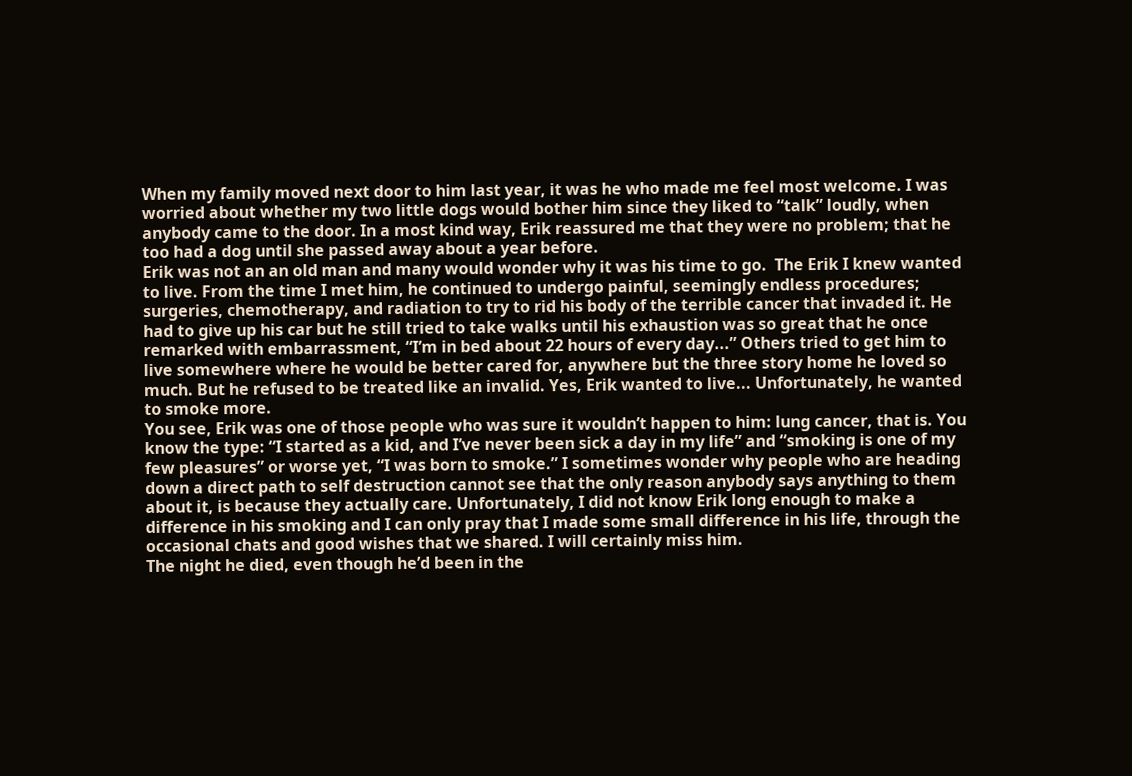When my family moved next door to him last year, it was he who made me feel most welcome. I was worried about whether my two little dogs would bother him since they liked to “talk” loudly, when anybody came to the door. In a most kind way, Erik reassured me that they were no problem; that he too had a dog until she passed away about a year before.
Erik was not an an old man and many would wonder why it was his time to go.  The Erik I knew wanted to live. From the time I met him, he continued to undergo painful, seemingly endless procedures; surgeries, chemotherapy, and radiation to try to rid his body of the terrible cancer that invaded it. He had to give up his car but he still tried to take walks until his exhaustion was so great that he once remarked with embarrassment, “I’m in bed about 22 hours of every day...” Others tried to get him to live somewhere where he would be better cared for, anywhere but the three story home he loved so much. But he refused to be treated like an invalid. Yes, Erik wanted to live... Unfortunately, he wanted to smoke more.
You see, Erik was one of those people who was sure it wouldn’t happen to him: lung cancer, that is. You know the type: “I started as a kid, and I’ve never been sick a day in my life” and “smoking is one of my few pleasures” or worse yet, “I was born to smoke.” I sometimes wonder why people who are heading down a direct path to self destruction cannot see that the only reason anybody says anything to them about it, is because they actually care. Unfortunately, I did not know Erik long enough to make a difference in his smoking and I can only pray that I made some small difference in his life, through the occasional chats and good wishes that we shared. I will certainly miss him.
The night he died, even though he’d been in the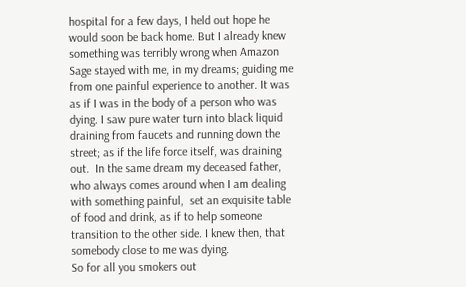hospital for a few days, I held out hope he would soon be back home. But I already knew something was terribly wrong when Amazon Sage stayed with me, in my dreams; guiding me from one painful experience to another. It was as if I was in the body of a person who was dying. I saw pure water turn into black liquid draining from faucets and running down the street; as if the life force itself, was draining out.  In the same dream my deceased father, who always comes around when I am dealing with something painful,  set an exquisite table of food and drink, as if to help someone transition to the other side. I knew then, that somebody close to me was dying.
So for all you smokers out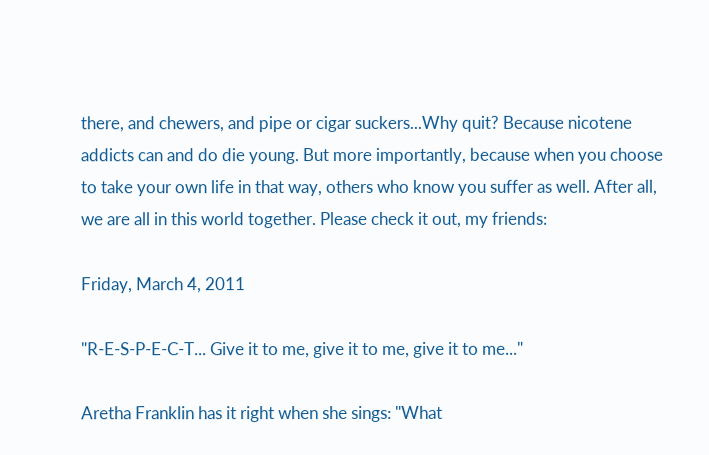there, and chewers, and pipe or cigar suckers...Why quit? Because nicotene addicts can and do die young. But more importantly, because when you choose to take your own life in that way, others who know you suffer as well. After all, we are all in this world together. Please check it out, my friends:

Friday, March 4, 2011

"R-E-S-P-E-C-T... Give it to me, give it to me, give it to me..."

Aretha Franklin has it right when she sings: "What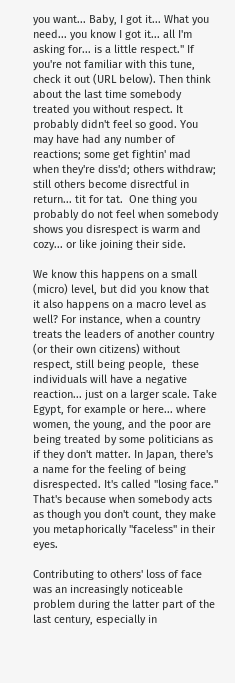you want... Baby, I got it... What you need... you know I got it... all I'm asking for... is a little respect." If you're not familiar with this tune, check it out (URL below). Then think about the last time somebody treated you without respect. It probably didn't feel so good. You may have had any number of reactions; some get fightin' mad when they're diss'd; others withdraw; still others become disrectful in return... tit for tat.  One thing you probably do not feel when somebody shows you disrespect is warm and cozy... or like joining their side.

We know this happens on a small (micro) level, but did you know that it also happens on a macro level as well? For instance, when a country treats the leaders of another country (or their own citizens) without respect, still being people,  these individuals will have a negative reaction... just on a larger scale. Take Egypt, for example or here... where women, the young, and the poor are being treated by some politicians as if they don't matter. In Japan, there's a name for the feeling of being disrespected. It's called "losing face." That's because when somebody acts as though you don't count, they make you metaphorically "faceless" in their eyes.

Contributing to others' loss of face was an increasingly noticeable problem during the latter part of the last century, especially in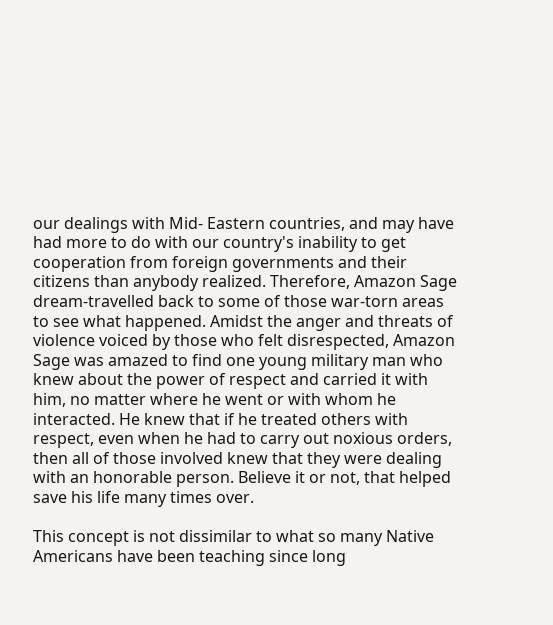our dealings with Mid- Eastern countries, and may have had more to do with our country's inability to get cooperation from foreign governments and their citizens than anybody realized. Therefore, Amazon Sage dream-travelled back to some of those war-torn areas to see what happened. Amidst the anger and threats of violence voiced by those who felt disrespected, Amazon Sage was amazed to find one young military man who knew about the power of respect and carried it with him, no matter where he went or with whom he interacted. He knew that if he treated others with respect, even when he had to carry out noxious orders, then all of those involved knew that they were dealing with an honorable person. Believe it or not, that helped save his life many times over.

This concept is not dissimilar to what so many Native Americans have been teaching since long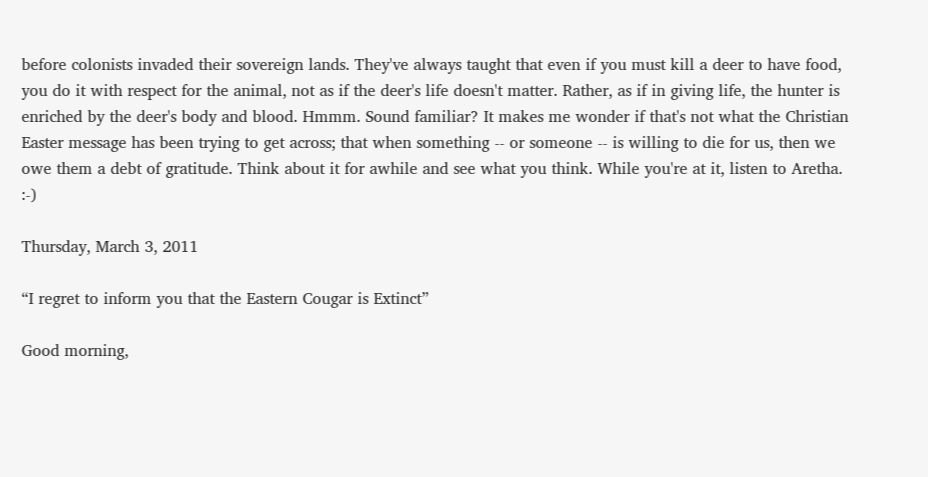before colonists invaded their sovereign lands. They've always taught that even if you must kill a deer to have food, you do it with respect for the animal, not as if the deer's life doesn't matter. Rather, as if in giving life, the hunter is enriched by the deer's body and blood. Hmmm. Sound familiar? It makes me wonder if that's not what the Christian Easter message has been trying to get across; that when something -- or someone -- is willing to die for us, then we owe them a debt of gratitude. Think about it for awhile and see what you think. While you're at it, listen to Aretha. :-)

Thursday, March 3, 2011

“I regret to inform you that the Eastern Cougar is Extinct”

Good morning,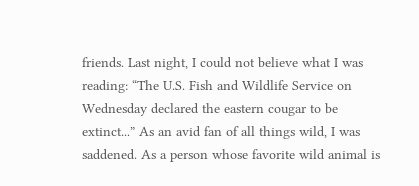friends. Last night, I could not believe what I was reading: “The U.S. Fish and Wildlife Service on Wednesday declared the eastern cougar to be extinct...” As an avid fan of all things wild, I was saddened. As a person whose favorite wild animal is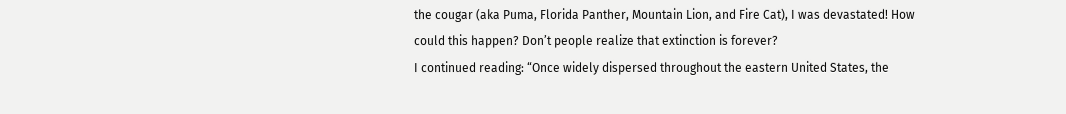the cougar (aka Puma, Florida Panther, Mountain Lion, and Fire Cat), I was devastated! How could this happen? Don’t people realize that extinction is forever?
I continued reading: “Once widely dispersed throughout the eastern United States, the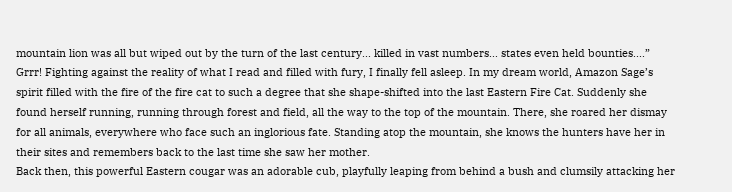mountain lion was all but wiped out by the turn of the last century... killed in vast numbers... states even held bounties....”
Grrr! Fighting against the reality of what I read and filled with fury, I finally fell asleep. In my dream world, Amazon Sage’s spirit filled with the fire of the fire cat to such a degree that she shape-shifted into the last Eastern Fire Cat. Suddenly she found herself running, running through forest and field, all the way to the top of the mountain. There, she roared her dismay for all animals, everywhere who face such an inglorious fate. Standing atop the mountain, she knows the hunters have her in their sites and remembers back to the last time she saw her mother.
Back then, this powerful Eastern cougar was an adorable cub, playfully leaping from behind a bush and clumsily attacking her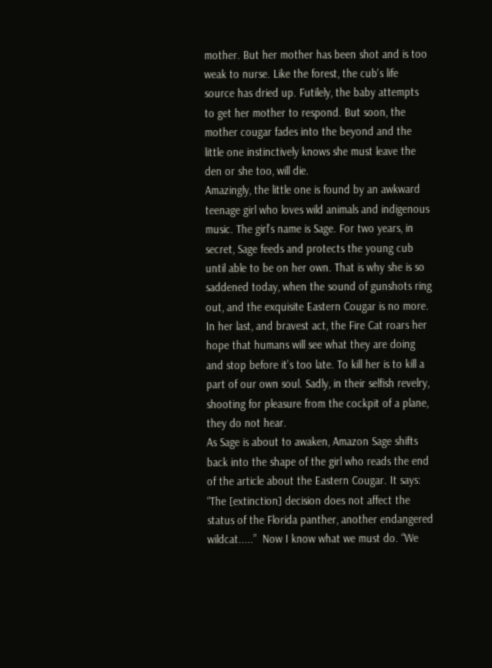mother. But her mother has been shot and is too weak to nurse. Like the forest, the cub's life source has dried up. Futilely, the baby attempts to get her mother to respond. But soon, the mother cougar fades into the beyond and the little one instinctively knows she must leave the den or she too, will die.
Amazingly, the little one is found by an awkward teenage girl who loves wild animals and indigenous music. The girl’s name is Sage. For two years, in secret, Sage feeds and protects the young cub until able to be on her own. That is why she is so saddened today, when the sound of gunshots ring out, and the exquisite Eastern Cougar is no more. In her last, and bravest act, the Fire Cat roars her hope that humans will see what they are doing and stop before it’s too late. To kill her is to kill a part of our own soul. Sadly, in their selfish revelry, shooting for pleasure from the cockpit of a plane, they do not hear.
As Sage is about to awaken, Amazon Sage shifts back into the shape of the girl who reads the end of the article about the Eastern Cougar. It says: “The [extinction] decision does not affect the status of the Florida panther, another endangered wildcat.....”  Now I know what we must do. “We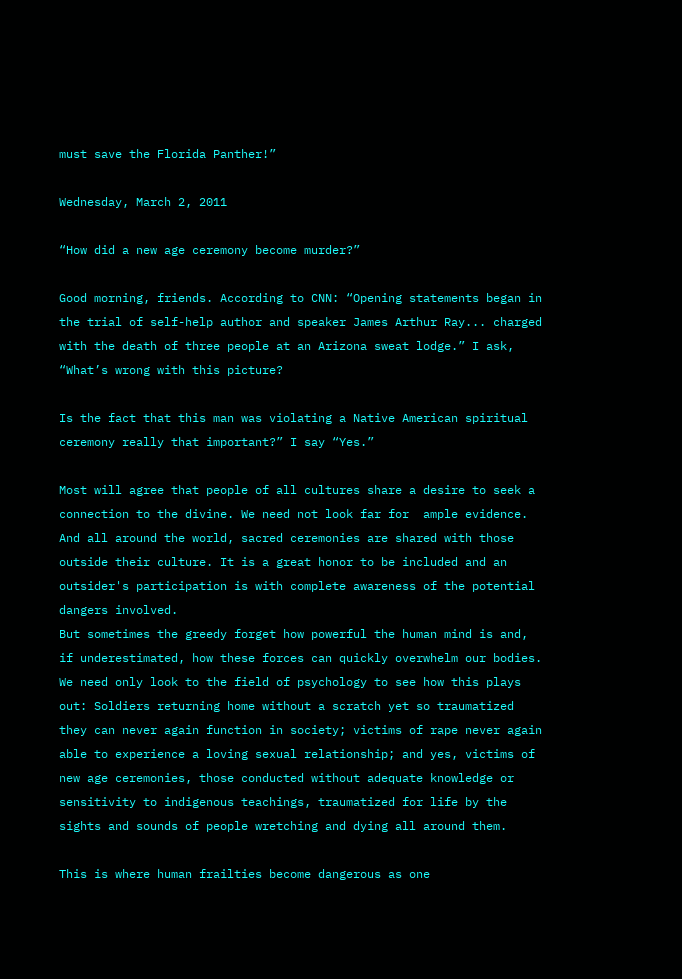must save the Florida Panther!”

Wednesday, March 2, 2011

“How did a new age ceremony become murder?”

Good morning, friends. According to CNN: “Opening statements began in the trial of self-help author and speaker James Arthur Ray... charged with the death of three people at an Arizona sweat lodge.” I ask, “What’s wrong with this picture?

Is the fact that this man was violating a Native American spiritual ceremony really that important?” I say “Yes.”

Most will agree that people of all cultures share a desire to seek a connection to the divine. We need not look far for  ample evidence. And all around the world, sacred ceremonies are shared with those outside their culture. It is a great honor to be included and an outsider's participation is with complete awareness of the potential dangers involved.
But sometimes the greedy forget how powerful the human mind is and, if underestimated, how these forces can quickly overwhelm our bodies. We need only look to the field of psychology to see how this plays out: Soldiers returning home without a scratch yet so traumatized they can never again function in society; victims of rape never again able to experience a loving sexual relationship; and yes, victims of new age ceremonies, those conducted without adequate knowledge or sensitivity to indigenous teachings, traumatized for life by the sights and sounds of people wretching and dying all around them.

This is where human frailties become dangerous as one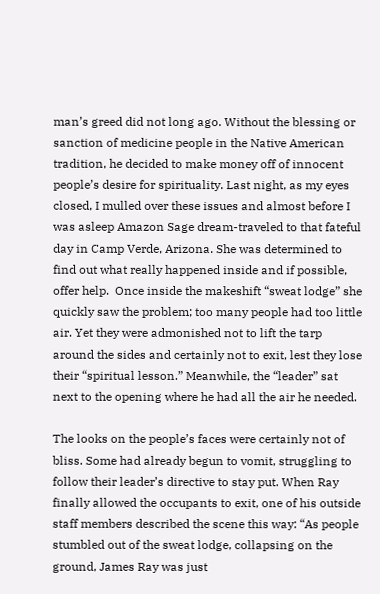man’s greed did not long ago. Without the blessing or sanction of medicine people in the Native American tradition, he decided to make money off of innocent people’s desire for spirituality. Last night, as my eyes closed, I mulled over these issues and almost before I was asleep Amazon Sage dream-traveled to that fateful day in Camp Verde, Arizona. She was determined to find out what really happened inside and if possible, offer help.  Once inside the makeshift “sweat lodge” she quickly saw the problem; too many people had too little air. Yet they were admonished not to lift the tarp around the sides and certainly not to exit, lest they lose their “spiritual lesson.” Meanwhile, the “leader” sat next to the opening where he had all the air he needed.

The looks on the people’s faces were certainly not of bliss. Some had already begun to vomit, struggling to follow their leader’s directive to stay put. When Ray finally allowed the occupants to exit, one of his outside staff members described the scene this way: “As people stumbled out of the sweat lodge, collapsing on the ground, James Ray was just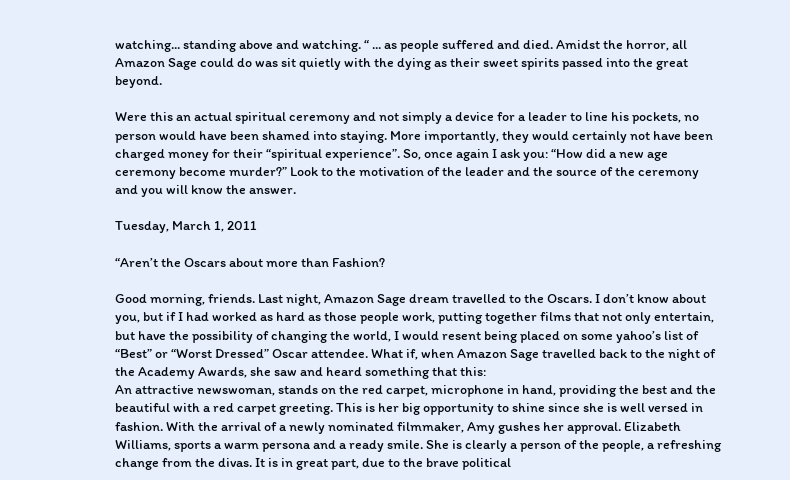watching... standing above and watching. “ ... as people suffered and died. Amidst the horror, all Amazon Sage could do was sit quietly with the dying as their sweet spirits passed into the great beyond.

Were this an actual spiritual ceremony and not simply a device for a leader to line his pockets, no person would have been shamed into staying. More importantly, they would certainly not have been charged money for their “spiritual experience”. So, once again I ask you: “How did a new age ceremony become murder?” Look to the motivation of the leader and the source of the ceremony and you will know the answer.

Tuesday, March 1, 2011

“Aren’t the Oscars about more than Fashion?

Good morning, friends. Last night, Amazon Sage dream travelled to the Oscars. I don’t know about you, but if I had worked as hard as those people work, putting together films that not only entertain, but have the possibility of changing the world, I would resent being placed on some yahoo’s list of “Best” or “Worst Dressed” Oscar attendee. What if, when Amazon Sage travelled back to the night of the Academy Awards, she saw and heard something that this:
An attractive newswoman, stands on the red carpet, microphone in hand, providing the best and the beautiful with a red carpet greeting. This is her big opportunity to shine since she is well versed in fashion. With the arrival of a newly nominated filmmaker, Amy gushes her approval. Elizabeth Williams, sports a warm persona and a ready smile. She is clearly a person of the people, a refreshing change from the divas. It is in great part, due to the brave political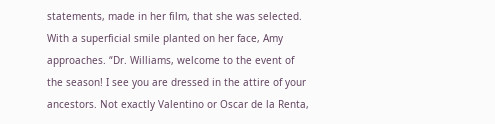statements, made in her film, that she was selected.
With a superficial smile planted on her face, Amy approaches. “Dr. Williams, welcome to the event of the season! I see you are dressed in the attire of your ancestors. Not exactly Valentino or Oscar de la Renta,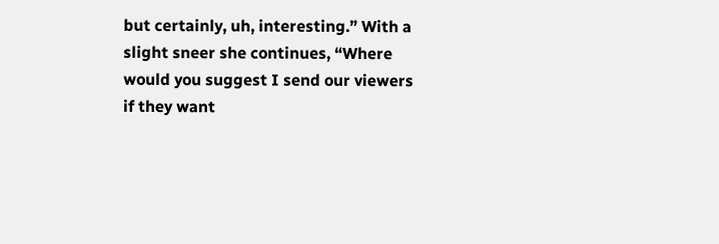but certainly, uh, interesting.” With a slight sneer she continues, “Where would you suggest I send our viewers if they want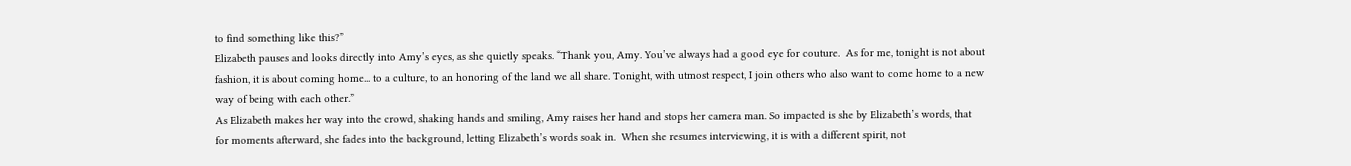to find something like this?”
Elizabeth pauses and looks directly into Amy’s eyes, as she quietly speaks. “Thank you, Amy. You’ve always had a good eye for couture.  As for me, tonight is not about fashion, it is about coming home... to a culture, to an honoring of the land we all share. Tonight, with utmost respect, I join others who also want to come home to a new way of being with each other.”
As Elizabeth makes her way into the crowd, shaking hands and smiling, Amy raises her hand and stops her camera man. So impacted is she by Elizabeth’s words, that for moments afterward, she fades into the background, letting Elizabeth’s words soak in.  When she resumes interviewing, it is with a different spirit, not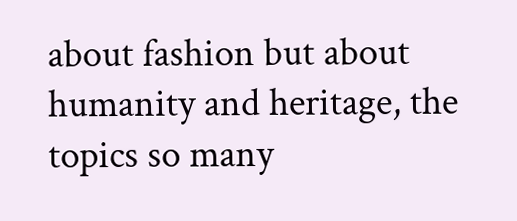about fashion but about humanity and heritage, the topics so many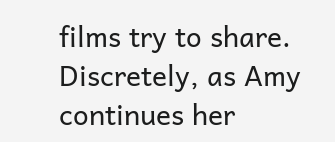films try to share. Discretely, as Amy continues her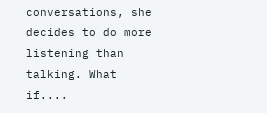conversations, she decides to do more listening than talking. What if....